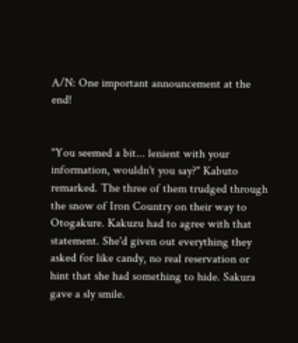A/N: One important announcement at the end!


"You seemed a bit... lenient with your information, wouldn't you say?" Kabuto remarked. The three of them trudged through the snow of Iron Country on their way to Otogakure. Kakuzu had to agree with that statement. She'd given out everything they asked for like candy, no real reservation or hint that she had something to hide. Sakura gave a sly smile.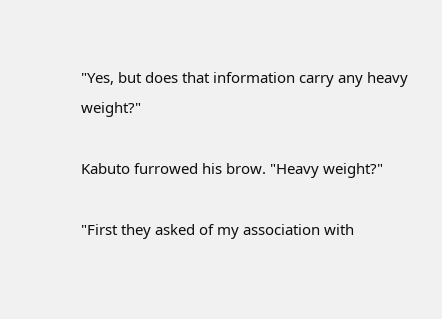"Yes, but does that information carry any heavy weight?"

Kabuto furrowed his brow. "Heavy weight?"

"First they asked of my association with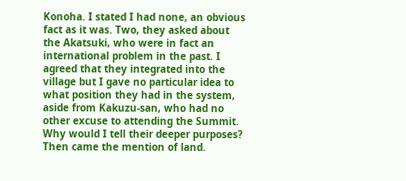Konoha. I stated I had none, an obvious fact as it was. Two, they asked about the Akatsuki, who were in fact an international problem in the past. I agreed that they integrated into the village but I gave no particular idea to what position they had in the system, aside from Kakuzu-san, who had no other excuse to attending the Summit. Why would I tell their deeper purposes? Then came the mention of land.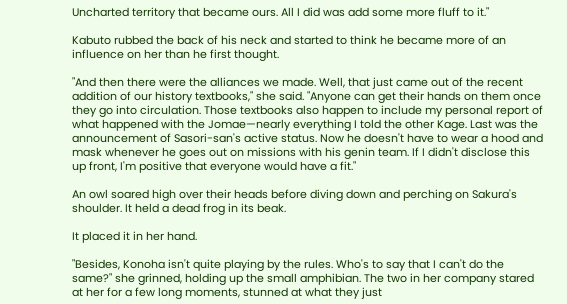Uncharted territory that became ours. All I did was add some more fluff to it."

Kabuto rubbed the back of his neck and started to think he became more of an influence on her than he first thought.

"And then there were the alliances we made. Well, that just came out of the recent addition of our history textbooks," she said. "Anyone can get their hands on them once they go into circulation. Those textbooks also happen to include my personal report of what happened with the Jomae—nearly everything I told the other Kage. Last was the announcement of Sasori-san's active status. Now he doesn't have to wear a hood and mask whenever he goes out on missions with his genin team. If I didn't disclose this up front, I'm positive that everyone would have a fit."

An owl soared high over their heads before diving down and perching on Sakura's shoulder. It held a dead frog in its beak.

It placed it in her hand.

"Besides, Konoha isn't quite playing by the rules. Who's to say that I can't do the same?" she grinned, holding up the small amphibian. The two in her company stared at her for a few long moments, stunned at what they just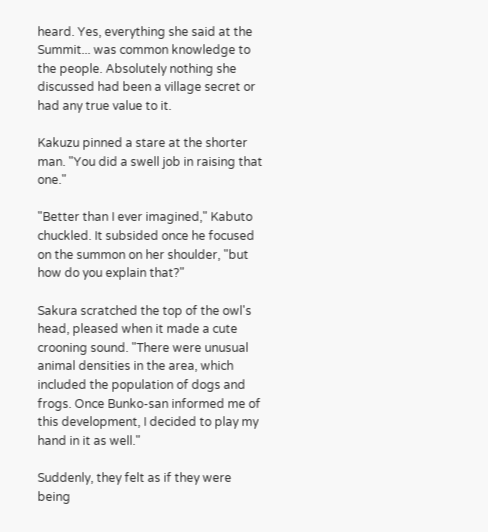heard. Yes, everything she said at the Summit... was common knowledge to the people. Absolutely nothing she discussed had been a village secret or had any true value to it.

Kakuzu pinned a stare at the shorter man. "You did a swell job in raising that one."

"Better than I ever imagined," Kabuto chuckled. It subsided once he focused on the summon on her shoulder, "but how do you explain that?"

Sakura scratched the top of the owl's head, pleased when it made a cute crooning sound. "There were unusual animal densities in the area, which included the population of dogs and frogs. Once Bunko-san informed me of this development, I decided to play my hand in it as well."

Suddenly, they felt as if they were being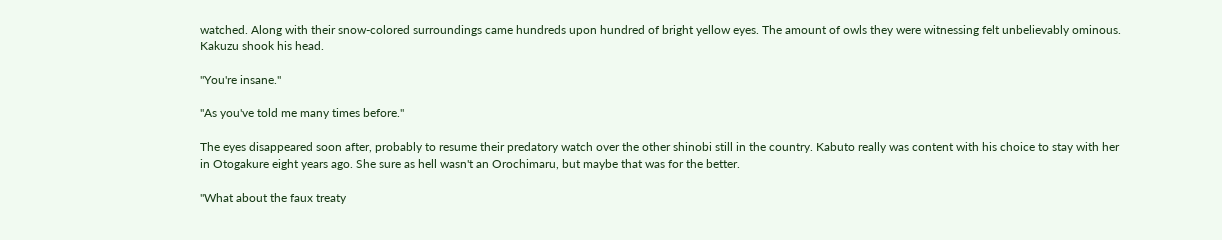watched. Along with their snow-colored surroundings came hundreds upon hundred of bright yellow eyes. The amount of owls they were witnessing felt unbelievably ominous. Kakuzu shook his head.

"You're insane."

"As you've told me many times before."

The eyes disappeared soon after, probably to resume their predatory watch over the other shinobi still in the country. Kabuto really was content with his choice to stay with her in Otogakure eight years ago. She sure as hell wasn't an Orochimaru, but maybe that was for the better.

"What about the faux treaty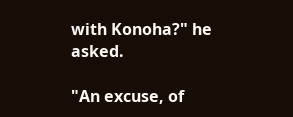with Konoha?" he asked.

"An excuse, of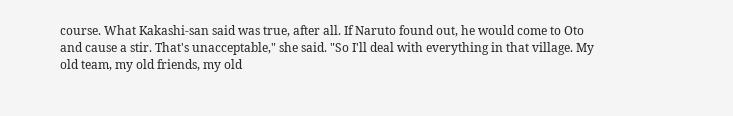course. What Kakashi-san said was true, after all. If Naruto found out, he would come to Oto and cause a stir. That's unacceptable," she said. "So I'll deal with everything in that village. My old team, my old friends, my old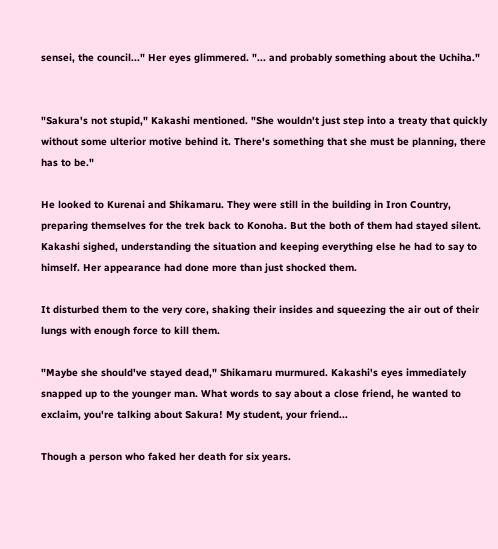sensei, the council..." Her eyes glimmered. "... and probably something about the Uchiha."


"Sakura's not stupid," Kakashi mentioned. "She wouldn't just step into a treaty that quickly without some ulterior motive behind it. There's something that she must be planning, there has to be."

He looked to Kurenai and Shikamaru. They were still in the building in Iron Country, preparing themselves for the trek back to Konoha. But the both of them had stayed silent. Kakashi sighed, understanding the situation and keeping everything else he had to say to himself. Her appearance had done more than just shocked them.

It disturbed them to the very core, shaking their insides and squeezing the air out of their lungs with enough force to kill them.

"Maybe she should've stayed dead," Shikamaru murmured. Kakashi's eyes immediately snapped up to the younger man. What words to say about a close friend, he wanted to exclaim, you're talking about Sakura! My student, your friend...

Though a person who faked her death for six years.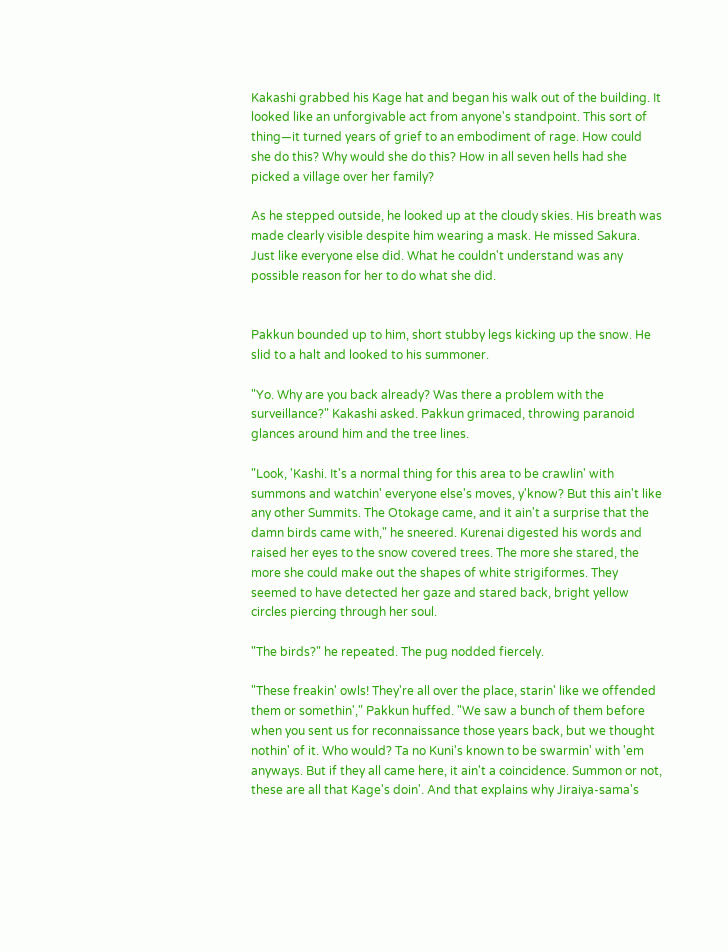Kakashi grabbed his Kage hat and began his walk out of the building. It looked like an unforgivable act from anyone's standpoint. This sort of thing—it turned years of grief to an embodiment of rage. How could she do this? Why would she do this? How in all seven hells had she picked a village over her family?

As he stepped outside, he looked up at the cloudy skies. His breath was made clearly visible despite him wearing a mask. He missed Sakura. Just like everyone else did. What he couldn't understand was any possible reason for her to do what she did.


Pakkun bounded up to him, short stubby legs kicking up the snow. He slid to a halt and looked to his summoner.

"Yo. Why are you back already? Was there a problem with the surveillance?" Kakashi asked. Pakkun grimaced, throwing paranoid glances around him and the tree lines.

"Look, 'Kashi. It's a normal thing for this area to be crawlin' with summons and watchin' everyone else's moves, y'know? But this ain't like any other Summits. The Otokage came, and it ain't a surprise that the damn birds came with," he sneered. Kurenai digested his words and raised her eyes to the snow covered trees. The more she stared, the more she could make out the shapes of white strigiformes. They seemed to have detected her gaze and stared back, bright yellow circles piercing through her soul.

"The birds?" he repeated. The pug nodded fiercely.

"These freakin' owls! They're all over the place, starin' like we offended them or somethin'," Pakkun huffed. "We saw a bunch of them before when you sent us for reconnaissance those years back, but we thought nothin' of it. Who would? Ta no Kuni's known to be swarmin' with 'em anyways. But if they all came here, it ain't a coincidence. Summon or not, these are all that Kage's doin'. And that explains why Jiraiya-sama's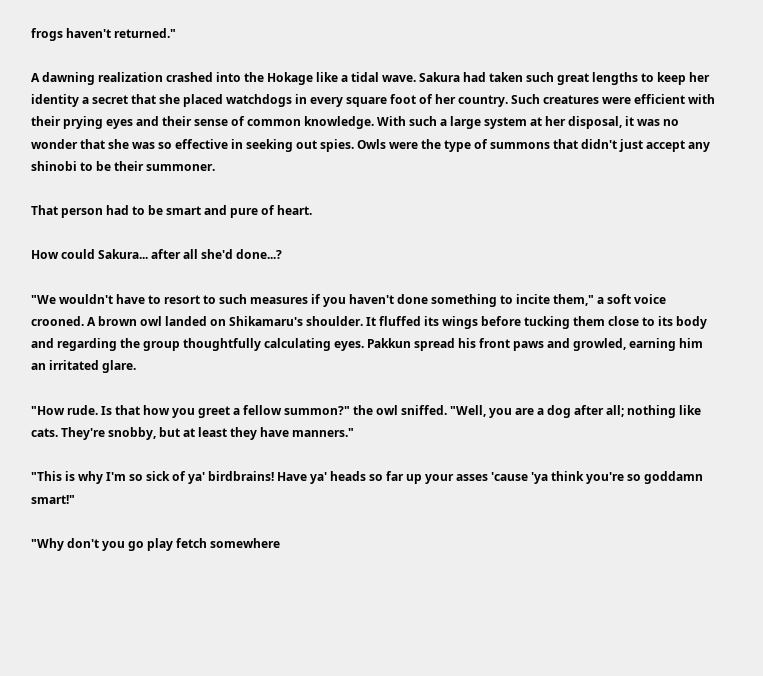frogs haven't returned."

A dawning realization crashed into the Hokage like a tidal wave. Sakura had taken such great lengths to keep her identity a secret that she placed watchdogs in every square foot of her country. Such creatures were efficient with their prying eyes and their sense of common knowledge. With such a large system at her disposal, it was no wonder that she was so effective in seeking out spies. Owls were the type of summons that didn't just accept any shinobi to be their summoner.

That person had to be smart and pure of heart.

How could Sakura... after all she'd done...?

"We wouldn't have to resort to such measures if you haven't done something to incite them," a soft voice crooned. A brown owl landed on Shikamaru's shoulder. It fluffed its wings before tucking them close to its body and regarding the group thoughtfully calculating eyes. Pakkun spread his front paws and growled, earning him an irritated glare.

"How rude. Is that how you greet a fellow summon?" the owl sniffed. "Well, you are a dog after all; nothing like cats. They're snobby, but at least they have manners."

"This is why I'm so sick of ya' birdbrains! Have ya' heads so far up your asses 'cause 'ya think you're so goddamn smart!"

"Why don't you go play fetch somewhere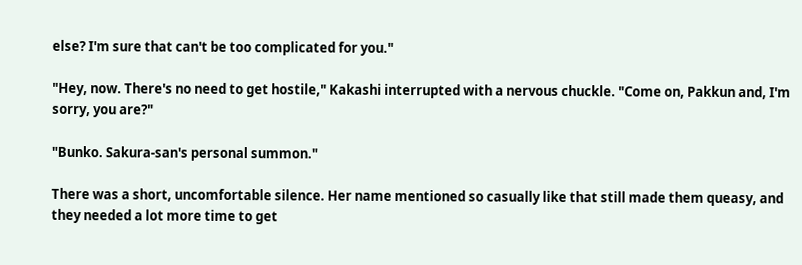else? I'm sure that can't be too complicated for you."

"Hey, now. There's no need to get hostile," Kakashi interrupted with a nervous chuckle. "Come on, Pakkun and, I'm sorry, you are?"

"Bunko. Sakura-san's personal summon."

There was a short, uncomfortable silence. Her name mentioned so casually like that still made them queasy, and they needed a lot more time to get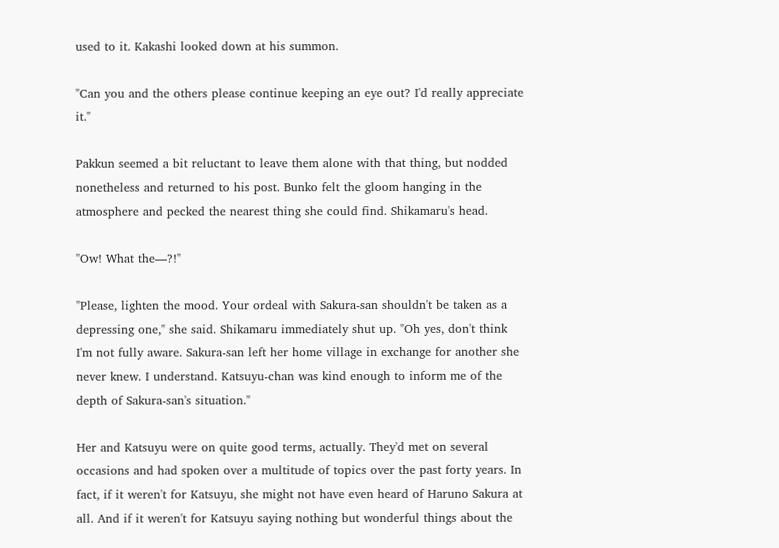used to it. Kakashi looked down at his summon.

"Can you and the others please continue keeping an eye out? I'd really appreciate it."

Pakkun seemed a bit reluctant to leave them alone with that thing, but nodded nonetheless and returned to his post. Bunko felt the gloom hanging in the atmosphere and pecked the nearest thing she could find. Shikamaru's head.

"Ow! What the—?!"

"Please, lighten the mood. Your ordeal with Sakura-san shouldn't be taken as a depressing one," she said. Shikamaru immediately shut up. "Oh yes, don't think I'm not fully aware. Sakura-san left her home village in exchange for another she never knew. I understand. Katsuyu-chan was kind enough to inform me of the depth of Sakura-san's situation."

Her and Katsuyu were on quite good terms, actually. They'd met on several occasions and had spoken over a multitude of topics over the past forty years. In fact, if it weren't for Katsuyu, she might not have even heard of Haruno Sakura at all. And if it weren't for Katsuyu saying nothing but wonderful things about the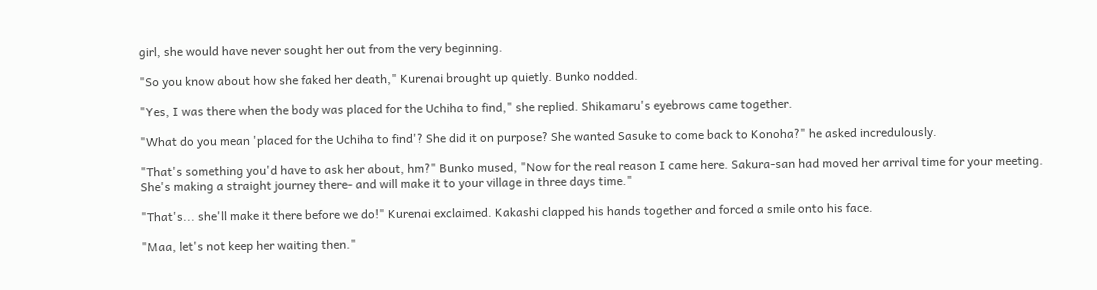girl, she would have never sought her out from the very beginning.

"So you know about how she faked her death," Kurenai brought up quietly. Bunko nodded.

"Yes, I was there when the body was placed for the Uchiha to find," she replied. Shikamaru's eyebrows came together.

"What do you mean 'placed for the Uchiha to find'? She did it on purpose? She wanted Sasuke to come back to Konoha?" he asked incredulously.

"That's something you'd have to ask her about, hm?" Bunko mused, "Now for the real reason I came here. Sakura-san had moved her arrival time for your meeting. She's making a straight journey there- and will make it to your village in three days time."

"That's... she'll make it there before we do!" Kurenai exclaimed. Kakashi clapped his hands together and forced a smile onto his face.

"Maa, let's not keep her waiting then."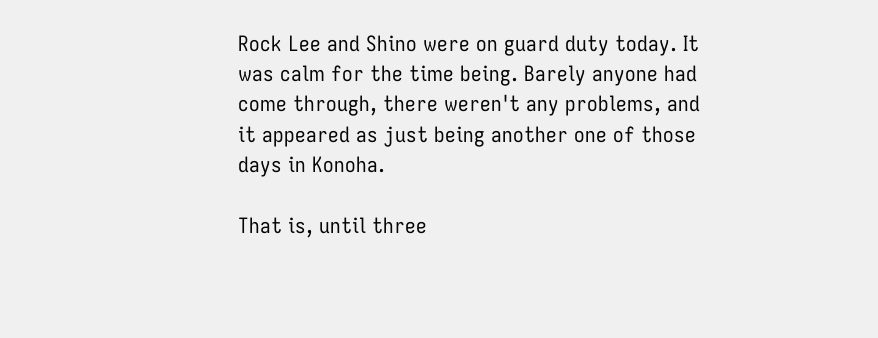Rock Lee and Shino were on guard duty today. It was calm for the time being. Barely anyone had come through, there weren't any problems, and it appeared as just being another one of those days in Konoha.

That is, until three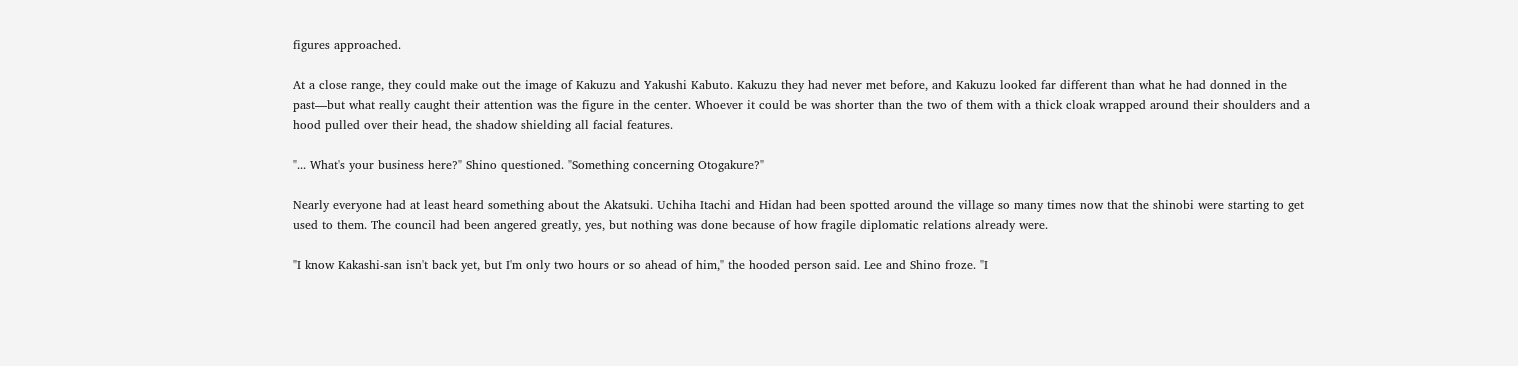figures approached.

At a close range, they could make out the image of Kakuzu and Yakushi Kabuto. Kakuzu they had never met before, and Kakuzu looked far different than what he had donned in the past—but what really caught their attention was the figure in the center. Whoever it could be was shorter than the two of them with a thick cloak wrapped around their shoulders and a hood pulled over their head, the shadow shielding all facial features.

"... What's your business here?" Shino questioned. "Something concerning Otogakure?"

Nearly everyone had at least heard something about the Akatsuki. Uchiha Itachi and Hidan had been spotted around the village so many times now that the shinobi were starting to get used to them. The council had been angered greatly, yes, but nothing was done because of how fragile diplomatic relations already were.

"I know Kakashi-san isn't back yet, but I'm only two hours or so ahead of him," the hooded person said. Lee and Shino froze. "I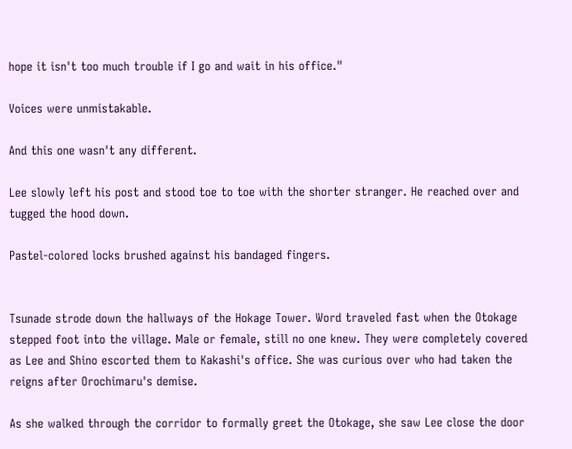hope it isn't too much trouble if I go and wait in his office."

Voices were unmistakable.

And this one wasn't any different.

Lee slowly left his post and stood toe to toe with the shorter stranger. He reached over and tugged the hood down.

Pastel-colored locks brushed against his bandaged fingers.


Tsunade strode down the hallways of the Hokage Tower. Word traveled fast when the Otokage stepped foot into the village. Male or female, still no one knew. They were completely covered as Lee and Shino escorted them to Kakashi's office. She was curious over who had taken the reigns after Orochimaru's demise.

As she walked through the corridor to formally greet the Otokage, she saw Lee close the door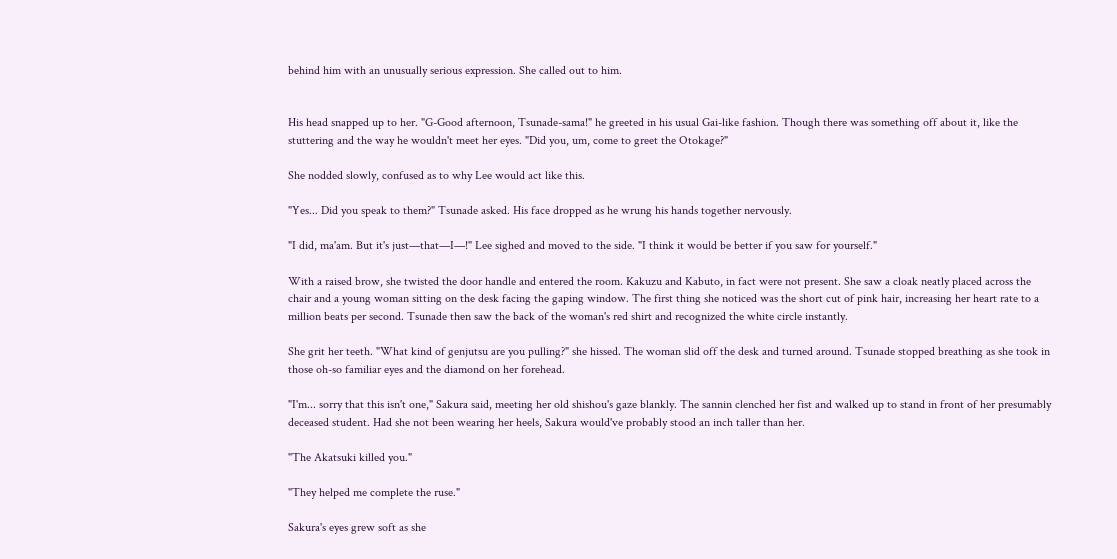behind him with an unusually serious expression. She called out to him.


His head snapped up to her. "G-Good afternoon, Tsunade-sama!" he greeted in his usual Gai-like fashion. Though there was something off about it, like the stuttering and the way he wouldn't meet her eyes. "Did you, um, come to greet the Otokage?"

She nodded slowly, confused as to why Lee would act like this.

"Yes... Did you speak to them?" Tsunade asked. His face dropped as he wrung his hands together nervously.

"I did, ma'am. But it's just—that—I—!" Lee sighed and moved to the side. "I think it would be better if you saw for yourself."

With a raised brow, she twisted the door handle and entered the room. Kakuzu and Kabuto, in fact were not present. She saw a cloak neatly placed across the chair and a young woman sitting on the desk facing the gaping window. The first thing she noticed was the short cut of pink hair, increasing her heart rate to a million beats per second. Tsunade then saw the back of the woman's red shirt and recognized the white circle instantly.

She grit her teeth. "What kind of genjutsu are you pulling?" she hissed. The woman slid off the desk and turned around. Tsunade stopped breathing as she took in those oh-so familiar eyes and the diamond on her forehead.

"I'm... sorry that this isn't one," Sakura said, meeting her old shishou's gaze blankly. The sannin clenched her fist and walked up to stand in front of her presumably deceased student. Had she not been wearing her heels, Sakura would've probably stood an inch taller than her.

"The Akatsuki killed you."

"They helped me complete the ruse."

Sakura's eyes grew soft as she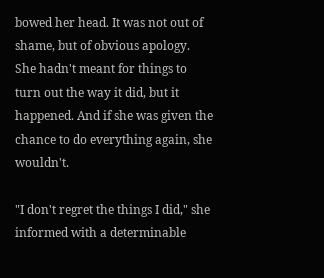bowed her head. It was not out of shame, but of obvious apology. She hadn't meant for things to turn out the way it did, but it happened. And if she was given the chance to do everything again, she wouldn't.

"I don't regret the things I did," she informed with a determinable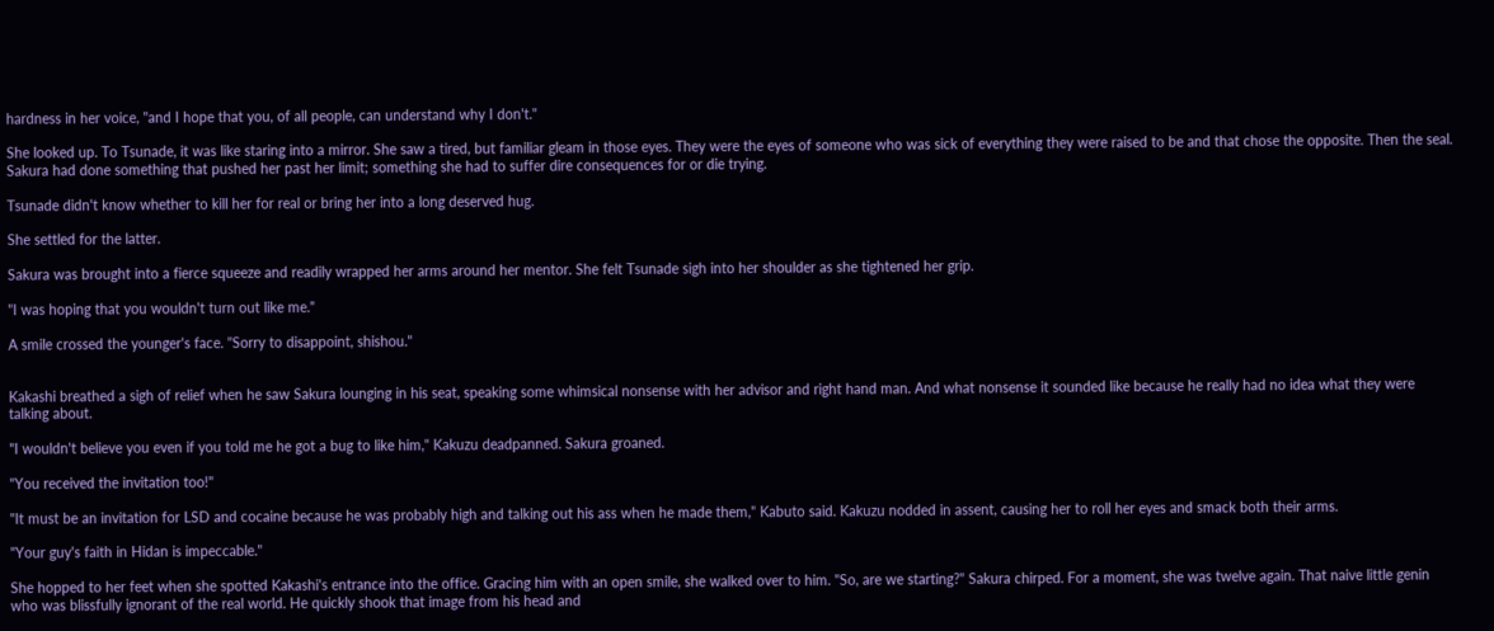hardness in her voice, "and I hope that you, of all people, can understand why I don't."

She looked up. To Tsunade, it was like staring into a mirror. She saw a tired, but familiar gleam in those eyes. They were the eyes of someone who was sick of everything they were raised to be and that chose the opposite. Then the seal. Sakura had done something that pushed her past her limit; something she had to suffer dire consequences for or die trying.

Tsunade didn't know whether to kill her for real or bring her into a long deserved hug.

She settled for the latter.

Sakura was brought into a fierce squeeze and readily wrapped her arms around her mentor. She felt Tsunade sigh into her shoulder as she tightened her grip.

"I was hoping that you wouldn't turn out like me."

A smile crossed the younger's face. "Sorry to disappoint, shishou."


Kakashi breathed a sigh of relief when he saw Sakura lounging in his seat, speaking some whimsical nonsense with her advisor and right hand man. And what nonsense it sounded like because he really had no idea what they were talking about.

"I wouldn't believe you even if you told me he got a bug to like him," Kakuzu deadpanned. Sakura groaned.

"You received the invitation too!"

"It must be an invitation for LSD and cocaine because he was probably high and talking out his ass when he made them," Kabuto said. Kakuzu nodded in assent, causing her to roll her eyes and smack both their arms.

"Your guy's faith in Hidan is impeccable."

She hopped to her feet when she spotted Kakashi's entrance into the office. Gracing him with an open smile, she walked over to him. "So, are we starting?" Sakura chirped. For a moment, she was twelve again. That naive little genin who was blissfully ignorant of the real world. He quickly shook that image from his head and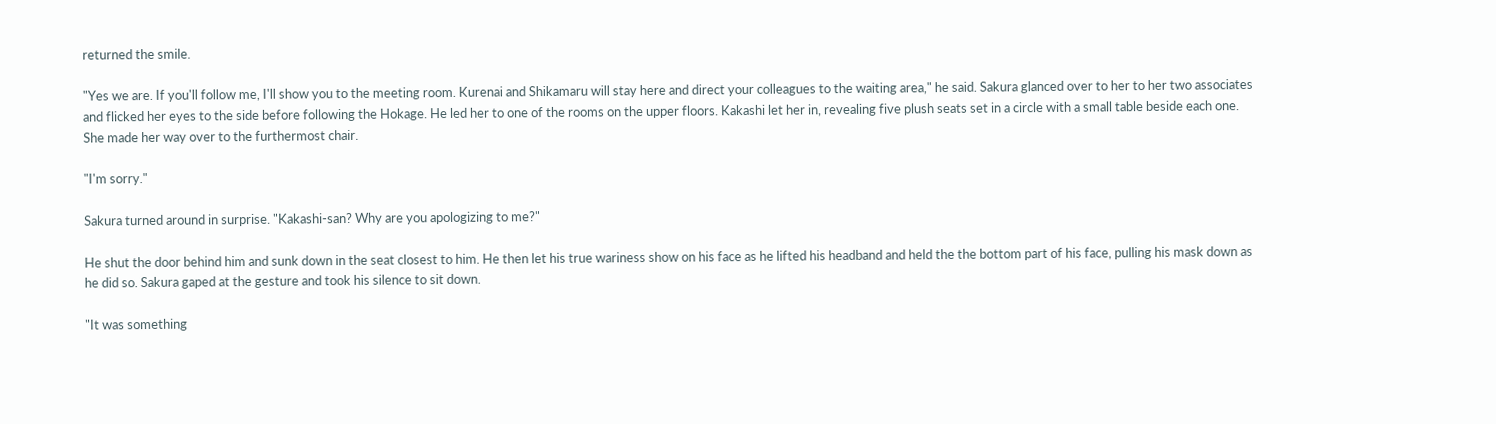returned the smile.

"Yes we are. If you'll follow me, I'll show you to the meeting room. Kurenai and Shikamaru will stay here and direct your colleagues to the waiting area," he said. Sakura glanced over to her to her two associates and flicked her eyes to the side before following the Hokage. He led her to one of the rooms on the upper floors. Kakashi let her in, revealing five plush seats set in a circle with a small table beside each one. She made her way over to the furthermost chair.

"I'm sorry."

Sakura turned around in surprise. "Kakashi-san? Why are you apologizing to me?"

He shut the door behind him and sunk down in the seat closest to him. He then let his true wariness show on his face as he lifted his headband and held the the bottom part of his face, pulling his mask down as he did so. Sakura gaped at the gesture and took his silence to sit down.

"It was something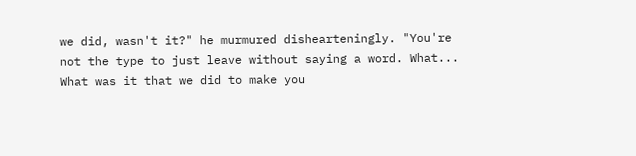we did, wasn't it?" he murmured dishearteningly. "You're not the type to just leave without saying a word. What... What was it that we did to make you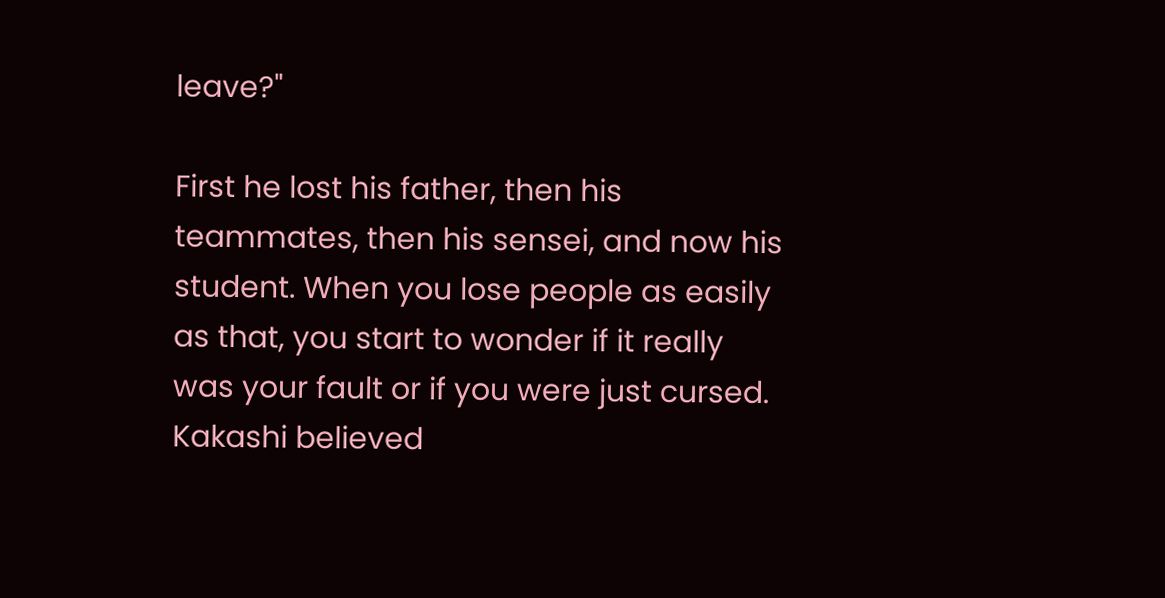leave?"

First he lost his father, then his teammates, then his sensei, and now his student. When you lose people as easily as that, you start to wonder if it really was your fault or if you were just cursed. Kakashi believed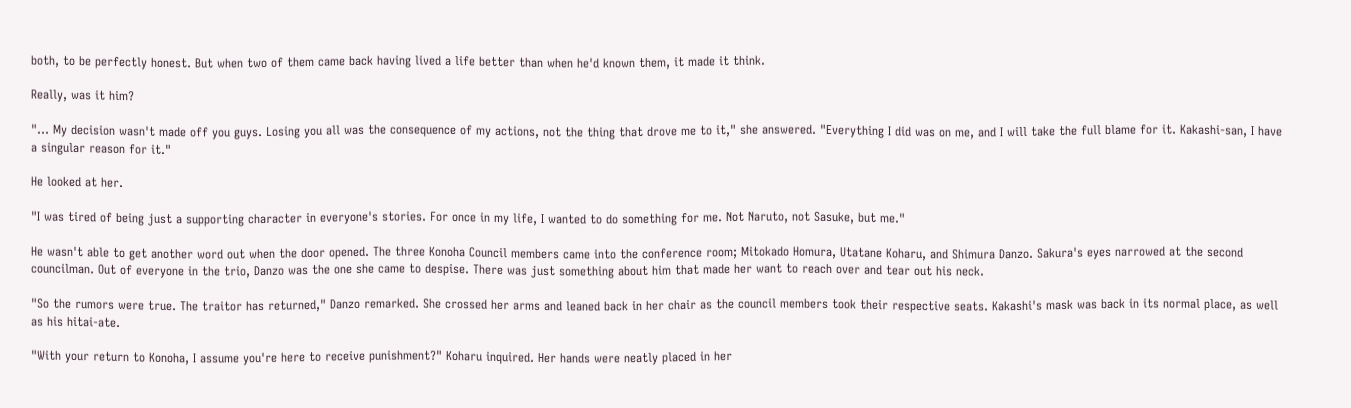both, to be perfectly honest. But when two of them came back having lived a life better than when he'd known them, it made it think.

Really, was it him?

"... My decision wasn't made off you guys. Losing you all was the consequence of my actions, not the thing that drove me to it," she answered. "Everything I did was on me, and I will take the full blame for it. Kakashi-san, I have a singular reason for it."

He looked at her.

"I was tired of being just a supporting character in everyone's stories. For once in my life, I wanted to do something for me. Not Naruto, not Sasuke, but me."

He wasn't able to get another word out when the door opened. The three Konoha Council members came into the conference room; Mitokado Homura, Utatane Koharu, and Shimura Danzo. Sakura's eyes narrowed at the second councilman. Out of everyone in the trio, Danzo was the one she came to despise. There was just something about him that made her want to reach over and tear out his neck.

"So the rumors were true. The traitor has returned," Danzo remarked. She crossed her arms and leaned back in her chair as the council members took their respective seats. Kakashi's mask was back in its normal place, as well as his hitai-ate.

"With your return to Konoha, I assume you're here to receive punishment?" Koharu inquired. Her hands were neatly placed in her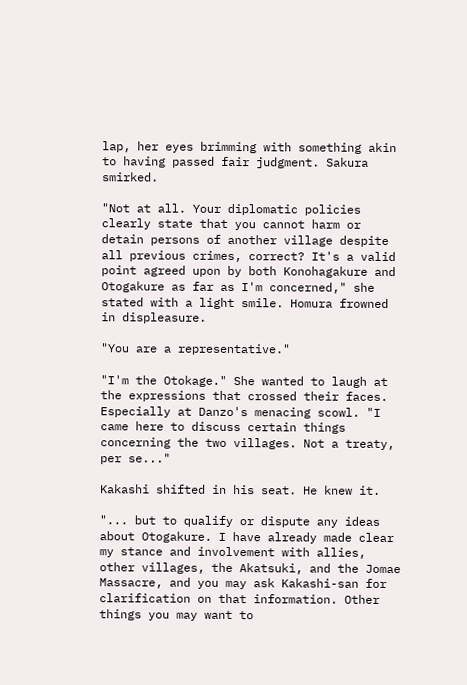lap, her eyes brimming with something akin to having passed fair judgment. Sakura smirked.

"Not at all. Your diplomatic policies clearly state that you cannot harm or detain persons of another village despite all previous crimes, correct? It's a valid point agreed upon by both Konohagakure and Otogakure as far as I'm concerned," she stated with a light smile. Homura frowned in displeasure.

"You are a representative."

"I'm the Otokage." She wanted to laugh at the expressions that crossed their faces. Especially at Danzo's menacing scowl. "I came here to discuss certain things concerning the two villages. Not a treaty, per se..."

Kakashi shifted in his seat. He knew it.

"... but to qualify or dispute any ideas about Otogakure. I have already made clear my stance and involvement with allies, other villages, the Akatsuki, and the Jomae Massacre, and you may ask Kakashi-san for clarification on that information. Other things you may want to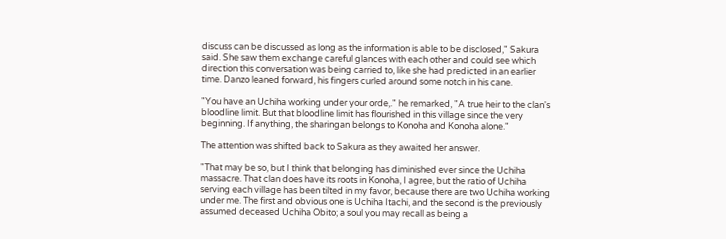discuss can be discussed as long as the information is able to be disclosed," Sakura said. She saw them exchange careful glances with each other and could see which direction this conversation was being carried to, like she had predicted in an earlier time. Danzo leaned forward, his fingers curled around some notch in his cane.

"You have an Uchiha working under your orde,." he remarked, "A true heir to the clan's bloodline limit. But that bloodline limit has flourished in this village since the very beginning. If anything, the sharingan belongs to Konoha and Konoha alone."

The attention was shifted back to Sakura as they awaited her answer.

"That may be so, but I think that belonging has diminished ever since the Uchiha massacre. That clan does have its roots in Konoha, I agree, but the ratio of Uchiha serving each village has been tilted in my favor, because there are two Uchiha working under me. The first and obvious one is Uchiha Itachi, and the second is the previously assumed deceased Uchiha Obito; a soul you may recall as being a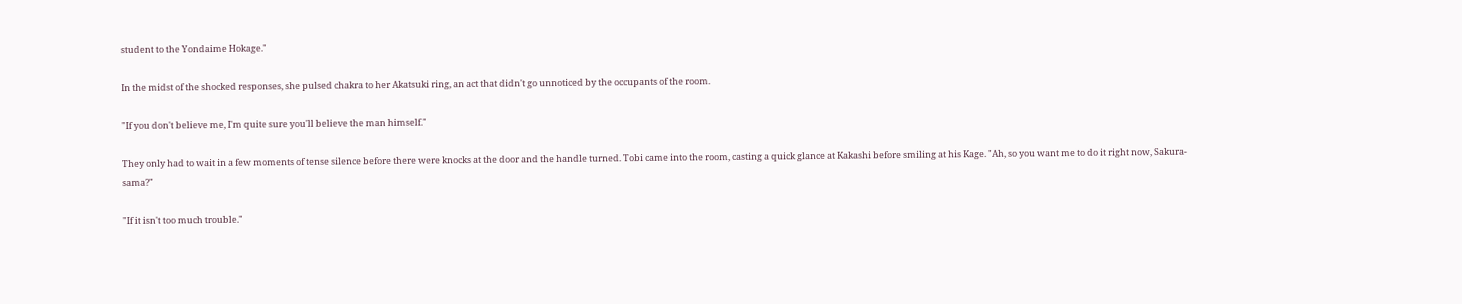student to the Yondaime Hokage."

In the midst of the shocked responses, she pulsed chakra to her Akatsuki ring, an act that didn't go unnoticed by the occupants of the room.

"If you don't believe me, I'm quite sure you'll believe the man himself."

They only had to wait in a few moments of tense silence before there were knocks at the door and the handle turned. Tobi came into the room, casting a quick glance at Kakashi before smiling at his Kage. "Ah, so you want me to do it right now, Sakura-sama?"

"If it isn't too much trouble."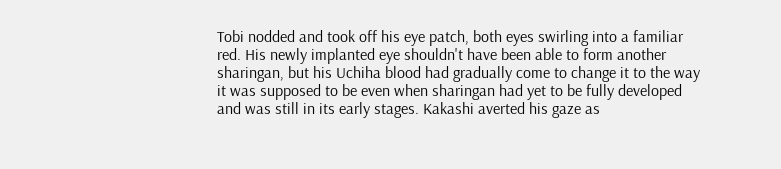Tobi nodded and took off his eye patch, both eyes swirling into a familiar red. His newly implanted eye shouldn't have been able to form another sharingan, but his Uchiha blood had gradually come to change it to the way it was supposed to be even when sharingan had yet to be fully developed and was still in its early stages. Kakashi averted his gaze as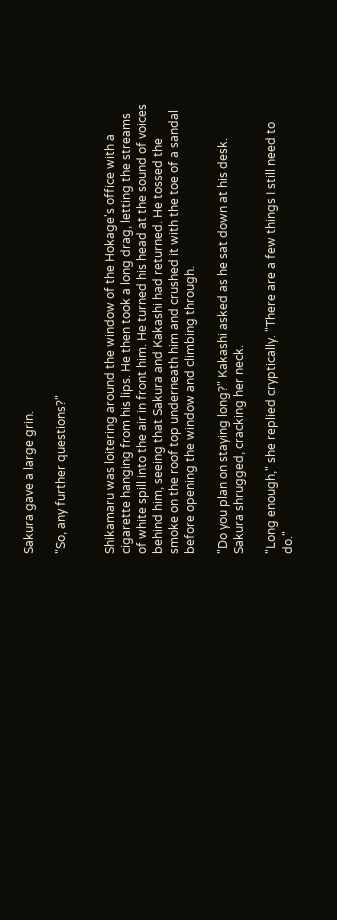Sakura gave a large grin.

"So, any further questions?"


Shikamaru was loitering around the window of the Hokage's office with a cigarette hanging from his lips. He then took a long drag, letting the streams of white spill into the air in front him. He turned his head at the sound of voices behind him, seeing that Sakura and Kakashi had returned. He tossed the smoke on the roof top underneath him and crushed it with the toe of a sandal before opening the window and climbing through.

"Do you plan on staying long?" Kakashi asked as he sat down at his desk. Sakura shrugged, cracking her neck.

"Long enough," she replied cryptically. "There are a few things I still need to do."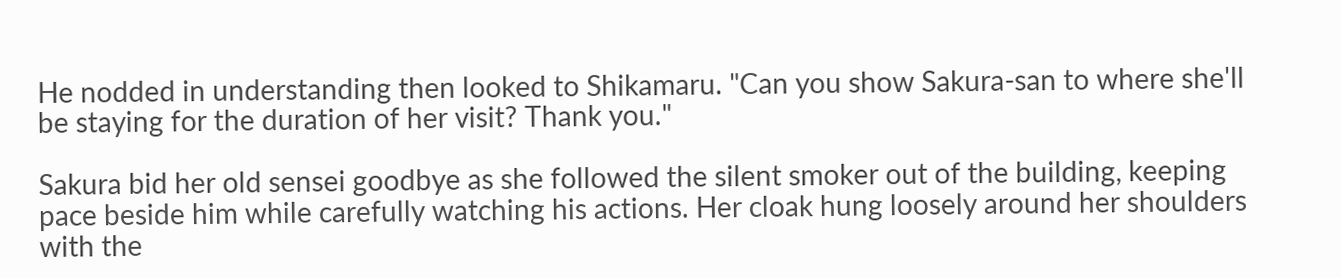He nodded in understanding then looked to Shikamaru. "Can you show Sakura-san to where she'll be staying for the duration of her visit? Thank you."

Sakura bid her old sensei goodbye as she followed the silent smoker out of the building, keeping pace beside him while carefully watching his actions. Her cloak hung loosely around her shoulders with the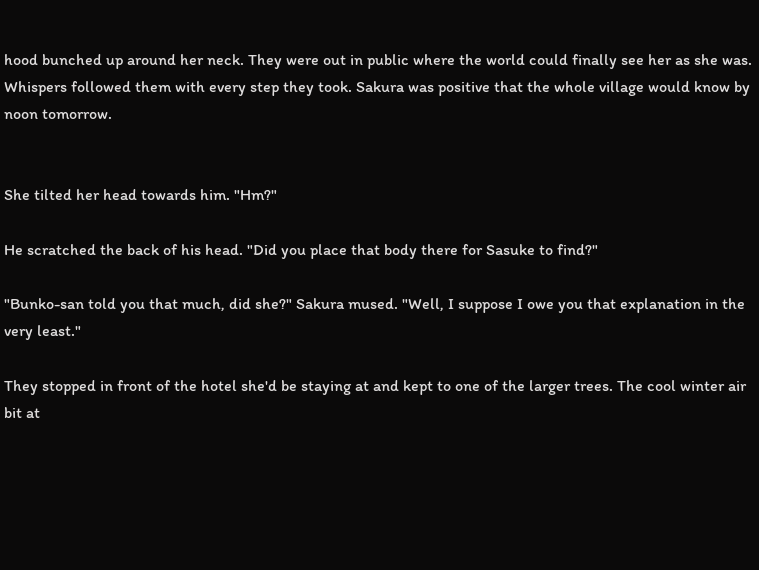hood bunched up around her neck. They were out in public where the world could finally see her as she was. Whispers followed them with every step they took. Sakura was positive that the whole village would know by noon tomorrow.


She tilted her head towards him. "Hm?"

He scratched the back of his head. "Did you place that body there for Sasuke to find?"

"Bunko-san told you that much, did she?" Sakura mused. "Well, I suppose I owe you that explanation in the very least."

They stopped in front of the hotel she'd be staying at and kept to one of the larger trees. The cool winter air bit at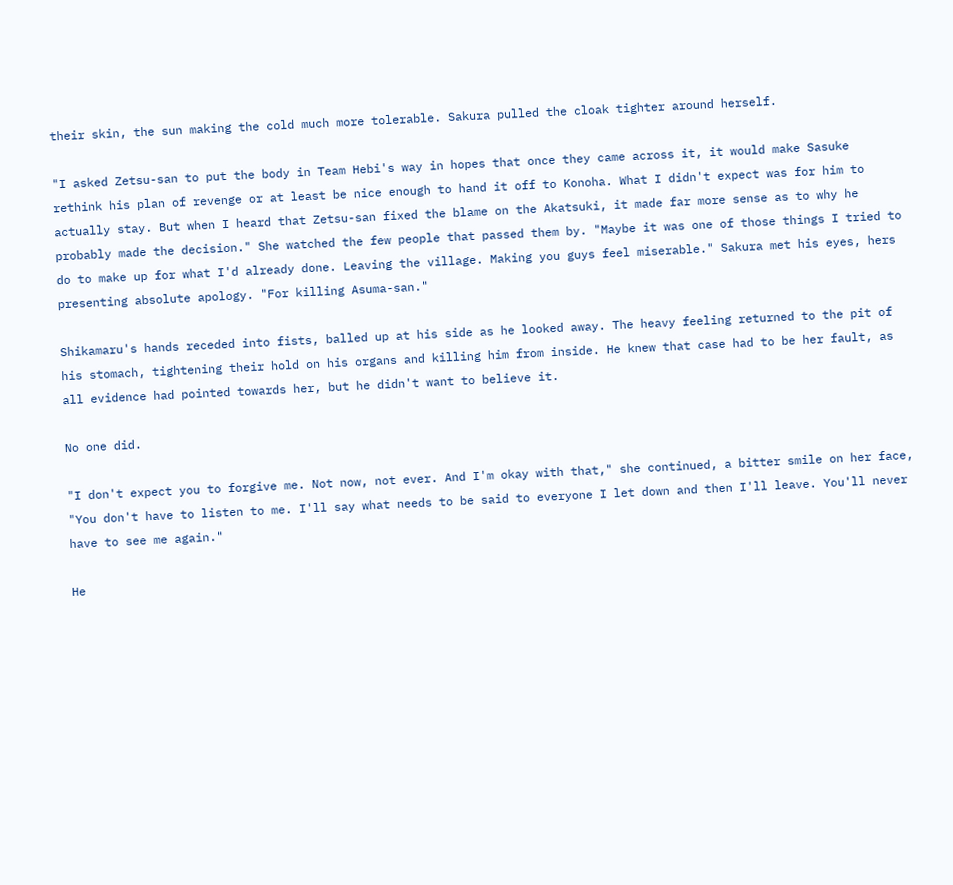their skin, the sun making the cold much more tolerable. Sakura pulled the cloak tighter around herself.

"I asked Zetsu-san to put the body in Team Hebi's way in hopes that once they came across it, it would make Sasuke rethink his plan of revenge or at least be nice enough to hand it off to Konoha. What I didn't expect was for him to actually stay. But when I heard that Zetsu-san fixed the blame on the Akatsuki, it made far more sense as to why he probably made the decision." She watched the few people that passed them by. "Maybe it was one of those things I tried to do to make up for what I'd already done. Leaving the village. Making you guys feel miserable." Sakura met his eyes, hers presenting absolute apology. "For killing Asuma-san."

Shikamaru's hands receded into fists, balled up at his side as he looked away. The heavy feeling returned to the pit of his stomach, tightening their hold on his organs and killing him from inside. He knew that case had to be her fault, as all evidence had pointed towards her, but he didn't want to believe it.

No one did.

"I don't expect you to forgive me. Not now, not ever. And I'm okay with that," she continued, a bitter smile on her face, "You don't have to listen to me. I'll say what needs to be said to everyone I let down and then I'll leave. You'll never have to see me again."

He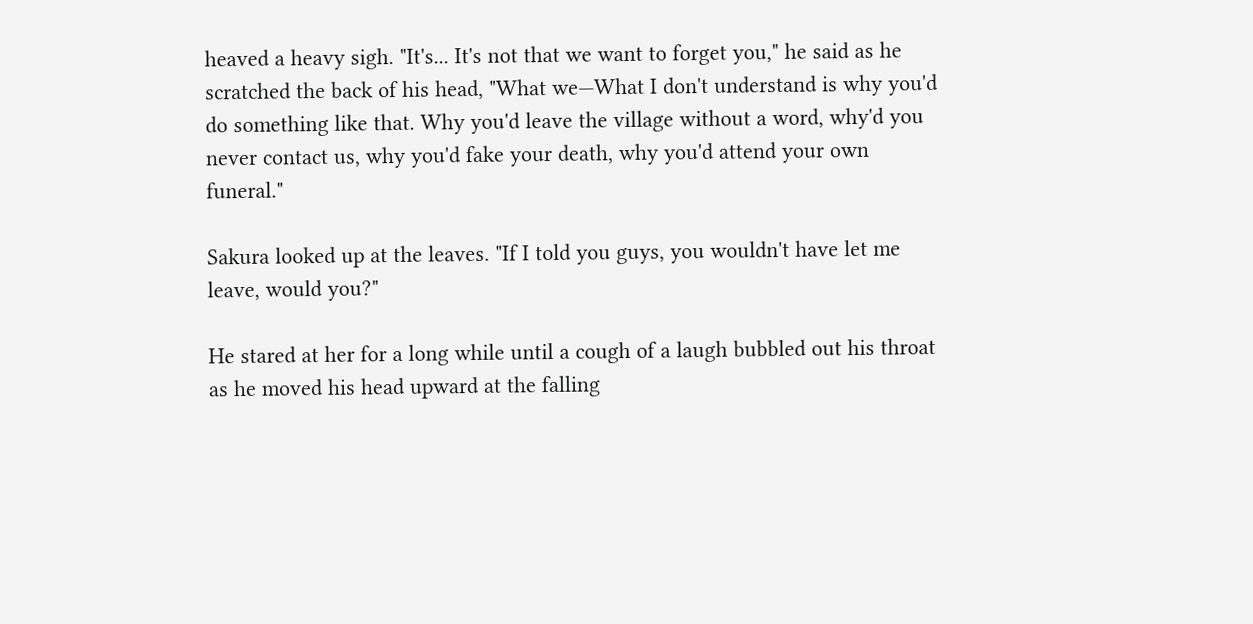heaved a heavy sigh. "It's... It's not that we want to forget you," he said as he scratched the back of his head, "What we—What I don't understand is why you'd do something like that. Why you'd leave the village without a word, why'd you never contact us, why you'd fake your death, why you'd attend your own funeral."

Sakura looked up at the leaves. "If I told you guys, you wouldn't have let me leave, would you?"

He stared at her for a long while until a cough of a laugh bubbled out his throat as he moved his head upward at the falling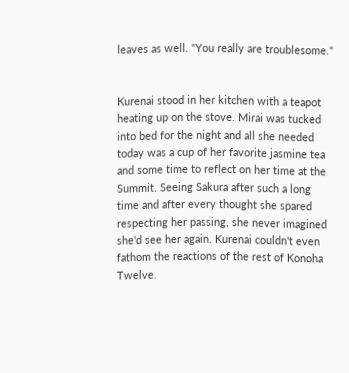leaves as well. "You really are troublesome."


Kurenai stood in her kitchen with a teapot heating up on the stove. Mirai was tucked into bed for the night and all she needed today was a cup of her favorite jasmine tea and some time to reflect on her time at the Summit. Seeing Sakura after such a long time and after every thought she spared respecting her passing, she never imagined she'd see her again. Kurenai couldn't even fathom the reactions of the rest of Konoha Twelve.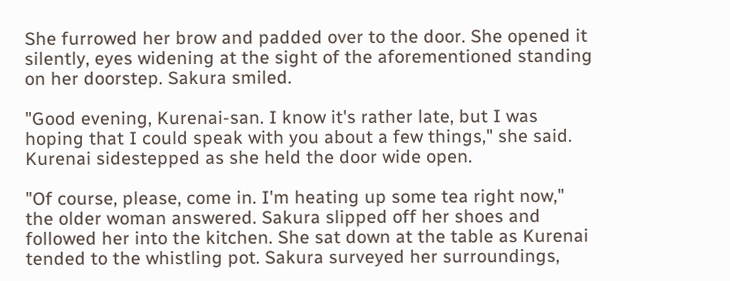She furrowed her brow and padded over to the door. She opened it silently, eyes widening at the sight of the aforementioned standing on her doorstep. Sakura smiled.

"Good evening, Kurenai-san. I know it's rather late, but I was hoping that I could speak with you about a few things," she said. Kurenai sidestepped as she held the door wide open.

"Of course, please, come in. I'm heating up some tea right now," the older woman answered. Sakura slipped off her shoes and followed her into the kitchen. She sat down at the table as Kurenai tended to the whistling pot. Sakura surveyed her surroundings,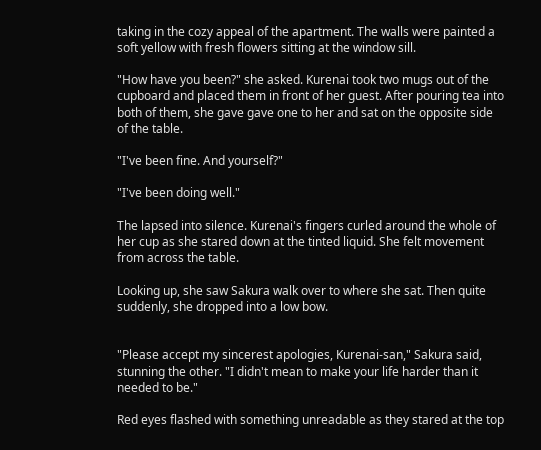taking in the cozy appeal of the apartment. The walls were painted a soft yellow with fresh flowers sitting at the window sill.

"How have you been?" she asked. Kurenai took two mugs out of the cupboard and placed them in front of her guest. After pouring tea into both of them, she gave gave one to her and sat on the opposite side of the table.

"I've been fine. And yourself?"

"I've been doing well."

The lapsed into silence. Kurenai's fingers curled around the whole of her cup as she stared down at the tinted liquid. She felt movement from across the table.

Looking up, she saw Sakura walk over to where she sat. Then quite suddenly, she dropped into a low bow.


"Please accept my sincerest apologies, Kurenai-san," Sakura said, stunning the other. "I didn't mean to make your life harder than it needed to be."

Red eyes flashed with something unreadable as they stared at the top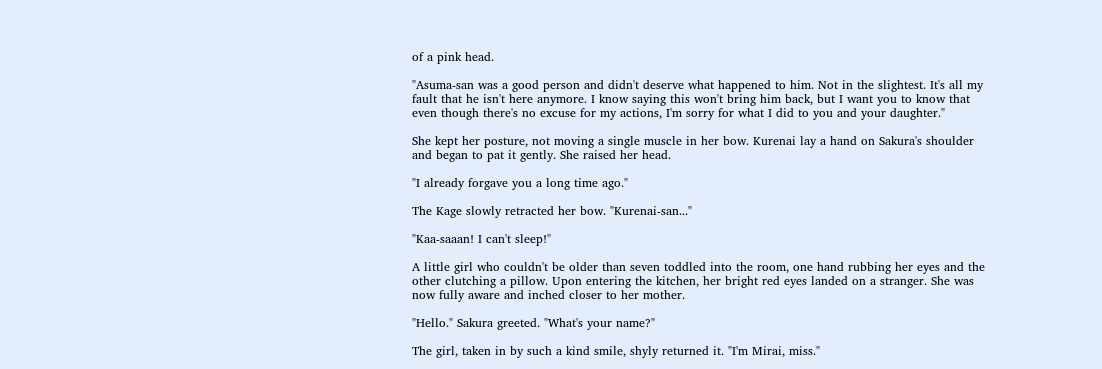of a pink head.

"Asuma-san was a good person and didn't deserve what happened to him. Not in the slightest. It's all my fault that he isn't here anymore. I know saying this won't bring him back, but I want you to know that even though there's no excuse for my actions, I'm sorry for what I did to you and your daughter."

She kept her posture, not moving a single muscle in her bow. Kurenai lay a hand on Sakura's shoulder and began to pat it gently. She raised her head.

"I already forgave you a long time ago."

The Kage slowly retracted her bow. "Kurenai-san..."

"Kaa-saaan! I can't sleep!"

A little girl who couldn't be older than seven toddled into the room, one hand rubbing her eyes and the other clutching a pillow. Upon entering the kitchen, her bright red eyes landed on a stranger. She was now fully aware and inched closer to her mother.

"Hello." Sakura greeted. "What's your name?"

The girl, taken in by such a kind smile, shyly returned it. "I'm Mirai, miss."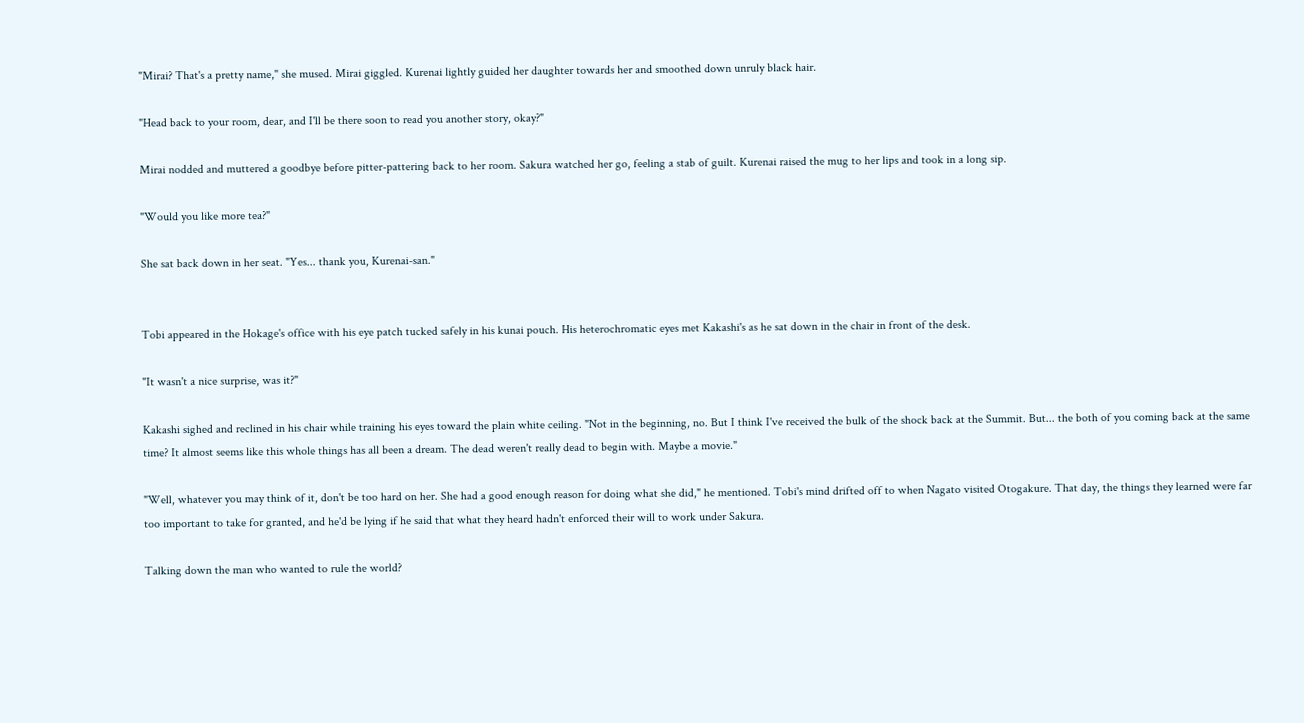"Mirai? That's a pretty name," she mused. Mirai giggled. Kurenai lightly guided her daughter towards her and smoothed down unruly black hair.

"Head back to your room, dear, and I'll be there soon to read you another story, okay?"

Mirai nodded and muttered a goodbye before pitter-pattering back to her room. Sakura watched her go, feeling a stab of guilt. Kurenai raised the mug to her lips and took in a long sip.

"Would you like more tea?"

She sat back down in her seat. "Yes... thank you, Kurenai-san."


Tobi appeared in the Hokage's office with his eye patch tucked safely in his kunai pouch. His heterochromatic eyes met Kakashi's as he sat down in the chair in front of the desk.

"It wasn't a nice surprise, was it?"

Kakashi sighed and reclined in his chair while training his eyes toward the plain white ceiling. "Not in the beginning, no. But I think I've received the bulk of the shock back at the Summit. But... the both of you coming back at the same time? It almost seems like this whole things has all been a dream. The dead weren't really dead to begin with. Maybe a movie."

"Well, whatever you may think of it, don't be too hard on her. She had a good enough reason for doing what she did," he mentioned. Tobi's mind drifted off to when Nagato visited Otogakure. That day, the things they learned were far too important to take for granted, and he'd be lying if he said that what they heard hadn't enforced their will to work under Sakura.

Talking down the man who wanted to rule the world?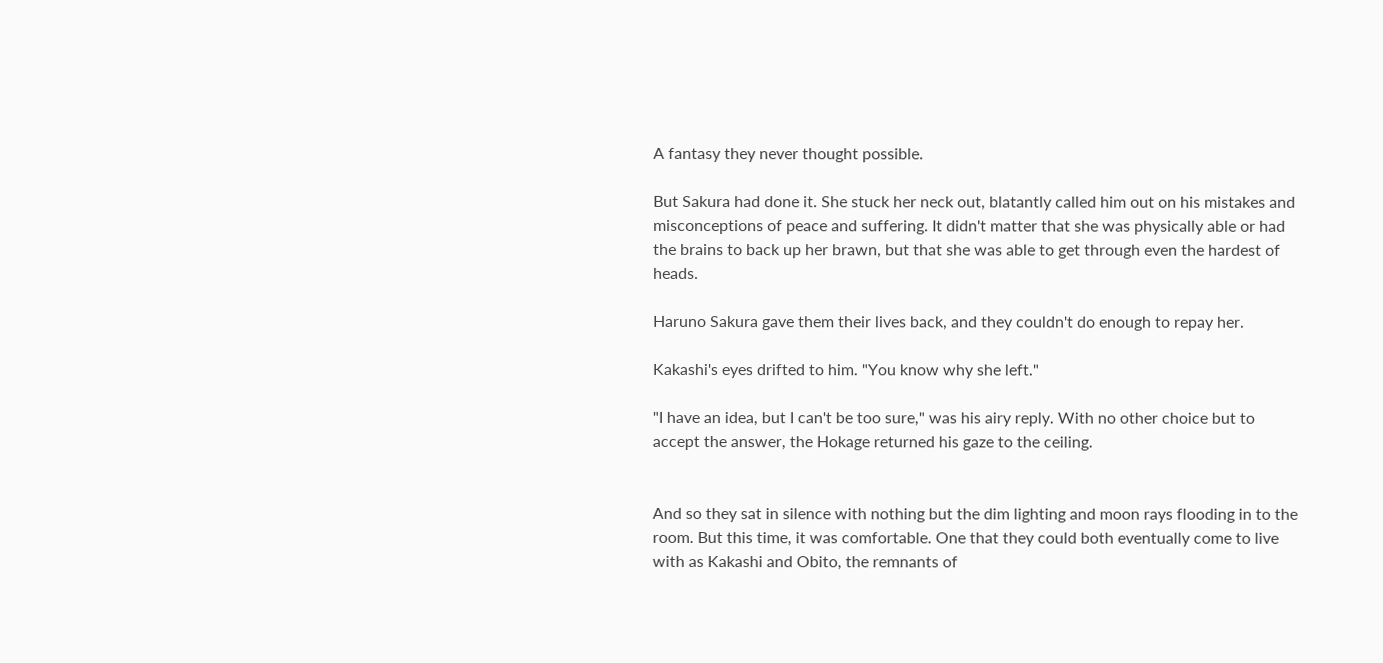A fantasy they never thought possible.

But Sakura had done it. She stuck her neck out, blatantly called him out on his mistakes and misconceptions of peace and suffering. It didn't matter that she was physically able or had the brains to back up her brawn, but that she was able to get through even the hardest of heads.

Haruno Sakura gave them their lives back, and they couldn't do enough to repay her.

Kakashi's eyes drifted to him. "You know why she left."

"I have an idea, but I can't be too sure," was his airy reply. With no other choice but to accept the answer, the Hokage returned his gaze to the ceiling.


And so they sat in silence with nothing but the dim lighting and moon rays flooding in to the room. But this time, it was comfortable. One that they could both eventually come to live with as Kakashi and Obito, the remnants of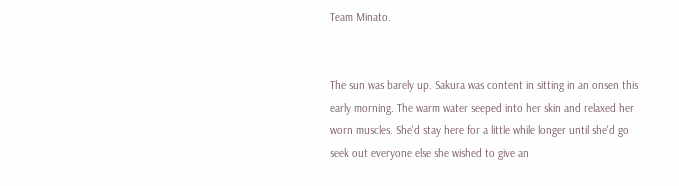Team Minato.


The sun was barely up. Sakura was content in sitting in an onsen this early morning. The warm water seeped into her skin and relaxed her worn muscles. She'd stay here for a little while longer until she'd go seek out everyone else she wished to give an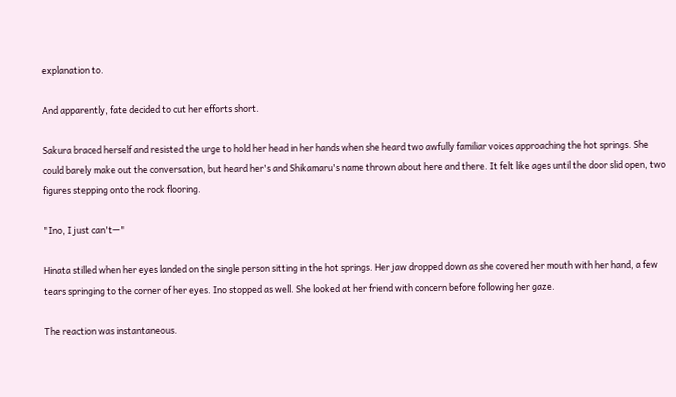explanation to.

And apparently, fate decided to cut her efforts short.

Sakura braced herself and resisted the urge to hold her head in her hands when she heard two awfully familiar voices approaching the hot springs. She could barely make out the conversation, but heard her's and Shikamaru's name thrown about here and there. It felt like ages until the door slid open, two figures stepping onto the rock flooring.

"Ino, I just can't—"

Hinata stilled when her eyes landed on the single person sitting in the hot springs. Her jaw dropped down as she covered her mouth with her hand, a few tears springing to the corner of her eyes. Ino stopped as well. She looked at her friend with concern before following her gaze.

The reaction was instantaneous.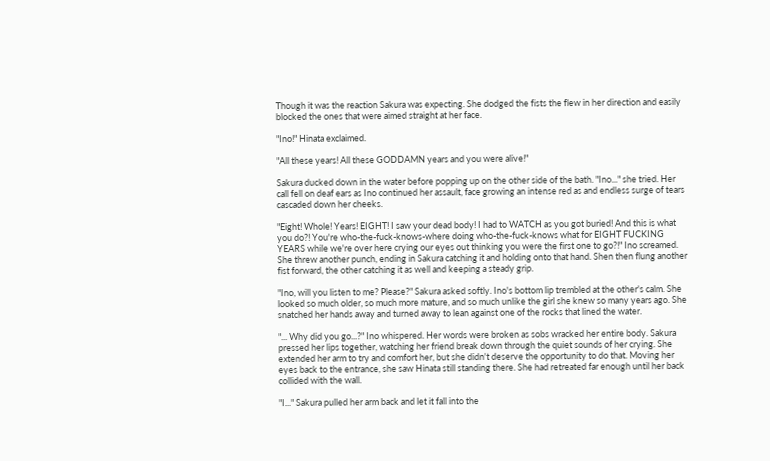Though it was the reaction Sakura was expecting. She dodged the fists the flew in her direction and easily blocked the ones that were aimed straight at her face.

"Ino!" Hinata exclaimed.

"All these years! All these GODDAMN years and you were alive!"

Sakura ducked down in the water before popping up on the other side of the bath. "Ino..." she tried. Her call fell on deaf ears as Ino continued her assault, face growing an intense red as and endless surge of tears cascaded down her cheeks.

"Eight! Whole! Years! EIGHT! I saw your dead body! I had to WATCH as you got buried! And this is what you do?! You're who-the-fuck-knows-where doing who-the-fuck-knows what for EIGHT FUCKING YEARS while we're over here crying our eyes out thinking you were the first one to go?!" Ino screamed. She threw another punch, ending in Sakura catching it and holding onto that hand. Shen then flung another fist forward, the other catching it as well and keeping a steady grip.

"Ino, will you listen to me? Please?" Sakura asked softly. Ino's bottom lip trembled at the other's calm. She looked so much older, so much more mature, and so much unlike the girl she knew so many years ago. She snatched her hands away and turned away to lean against one of the rocks that lined the water.

"... Why did you go...?" Ino whispered. Her words were broken as sobs wracked her entire body. Sakura pressed her lips together, watching her friend break down through the quiet sounds of her crying. She extended her arm to try and comfort her, but she didn't deserve the opportunity to do that. Moving her eyes back to the entrance, she saw Hinata still standing there. She had retreated far enough until her back collided with the wall.

"I..." Sakura pulled her arm back and let it fall into the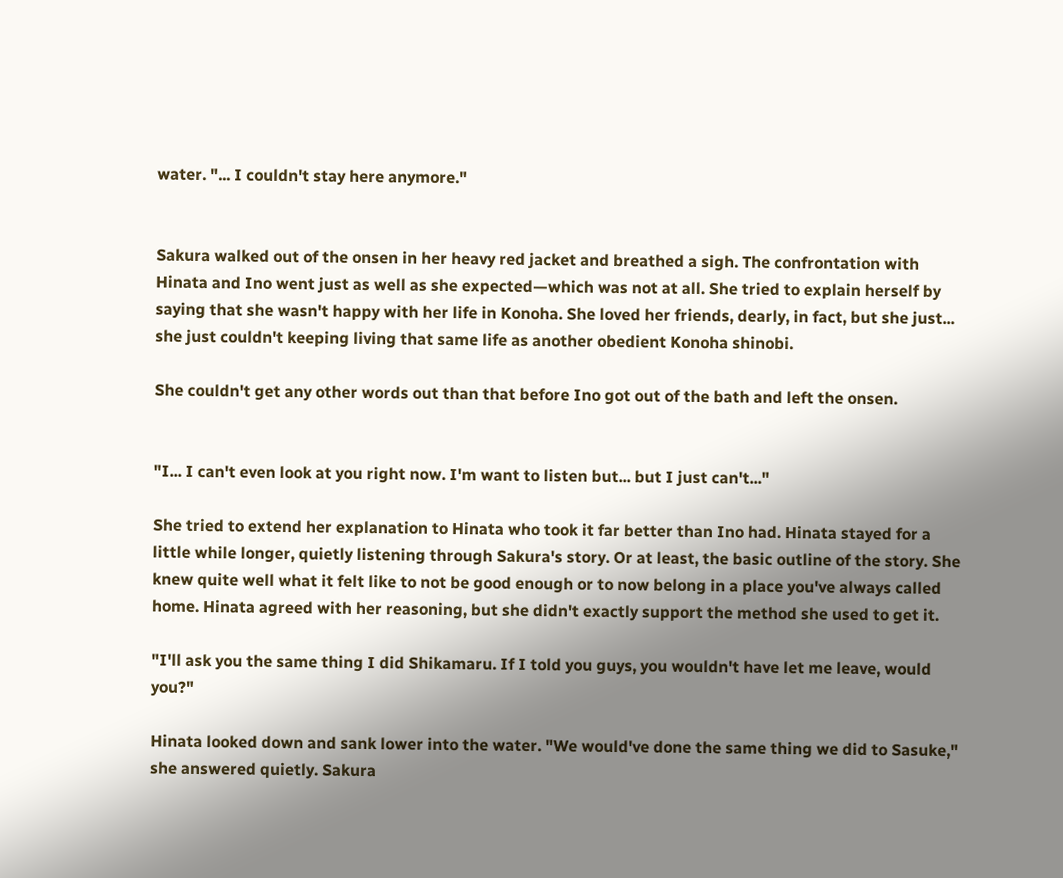water. "... I couldn't stay here anymore."


Sakura walked out of the onsen in her heavy red jacket and breathed a sigh. The confrontation with Hinata and Ino went just as well as she expected—which was not at all. She tried to explain herself by saying that she wasn't happy with her life in Konoha. She loved her friends, dearly, in fact, but she just... she just couldn't keeping living that same life as another obedient Konoha shinobi.

She couldn't get any other words out than that before Ino got out of the bath and left the onsen.


"I... I can't even look at you right now. I'm want to listen but... but I just can't..."

She tried to extend her explanation to Hinata who took it far better than Ino had. Hinata stayed for a little while longer, quietly listening through Sakura's story. Or at least, the basic outline of the story. She knew quite well what it felt like to not be good enough or to now belong in a place you've always called home. Hinata agreed with her reasoning, but she didn't exactly support the method she used to get it.

"I'll ask you the same thing I did Shikamaru. If I told you guys, you wouldn't have let me leave, would you?"

Hinata looked down and sank lower into the water. "We would've done the same thing we did to Sasuke," she answered quietly. Sakura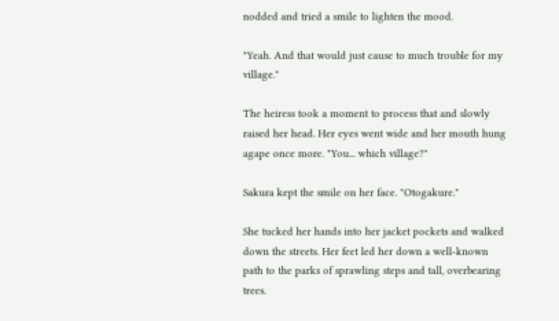nodded and tried a smile to lighten the mood.

"Yeah. And that would just cause to much trouble for my village."

The heiress took a moment to process that and slowly raised her head. Her eyes went wide and her mouth hung agape once more. "You... which village?"

Sakura kept the smile on her face. "Otogakure."

She tucked her hands into her jacket pockets and walked down the streets. Her feet led her down a well-known path to the parks of sprawling steps and tall, overbearing trees.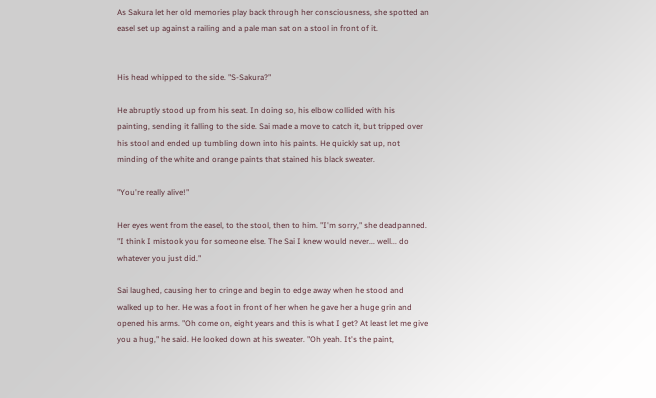As Sakura let her old memories play back through her consciousness, she spotted an easel set up against a railing and a pale man sat on a stool in front of it.


His head whipped to the side. "S-Sakura?"

He abruptly stood up from his seat. In doing so, his elbow collided with his painting, sending it falling to the side. Sai made a move to catch it, but tripped over his stool and ended up tumbling down into his paints. He quickly sat up, not minding of the white and orange paints that stained his black sweater.

"You're really alive!"

Her eyes went from the easel, to the stool, then to him. "I'm sorry," she deadpanned. "I think I mistook you for someone else. The Sai I knew would never... well... do whatever you just did."

Sai laughed, causing her to cringe and begin to edge away when he stood and walked up to her. He was a foot in front of her when he gave her a huge grin and opened his arms. "Oh come on, eight years and this is what I get? At least let me give you a hug," he said. He looked down at his sweater. "Oh yeah. It's the paint,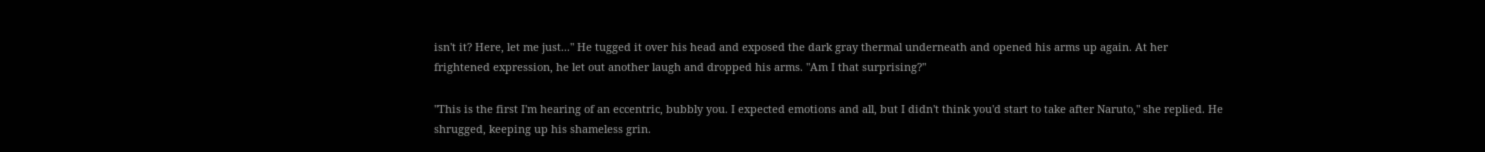isn't it? Here, let me just..." He tugged it over his head and exposed the dark gray thermal underneath and opened his arms up again. At her frightened expression, he let out another laugh and dropped his arms. "Am I that surprising?"

"This is the first I'm hearing of an eccentric, bubbly you. I expected emotions and all, but I didn't think you'd start to take after Naruto," she replied. He shrugged, keeping up his shameless grin.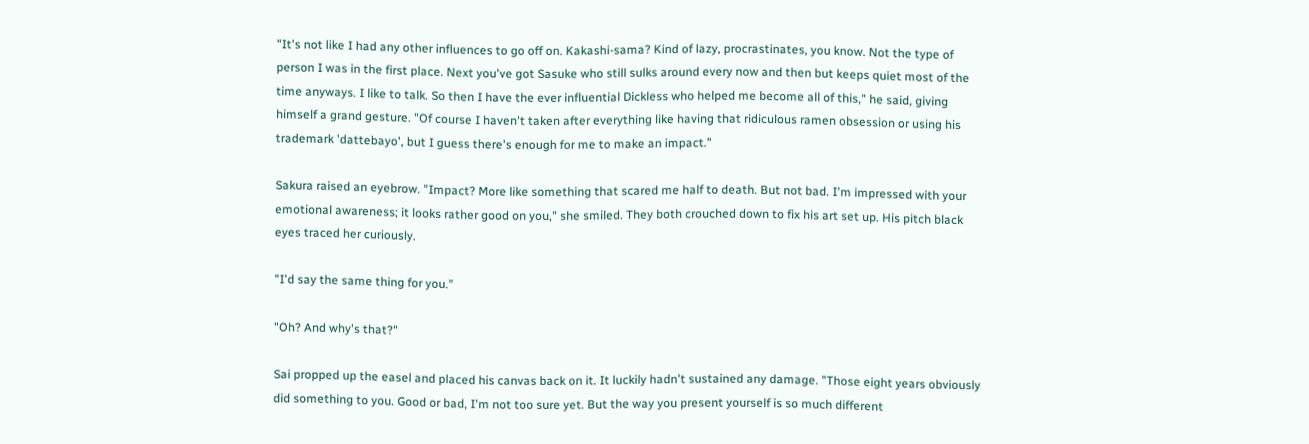"It's not like I had any other influences to go off on. Kakashi-sama? Kind of lazy, procrastinates, you know. Not the type of person I was in the first place. Next you've got Sasuke who still sulks around every now and then but keeps quiet most of the time anyways. I like to talk. So then I have the ever influential Dickless who helped me become all of this," he said, giving himself a grand gesture. "Of course I haven't taken after everything like having that ridiculous ramen obsession or using his trademark 'dattebayo', but I guess there's enough for me to make an impact."

Sakura raised an eyebrow. "Impact? More like something that scared me half to death. But not bad. I'm impressed with your emotional awareness; it looks rather good on you," she smiled. They both crouched down to fix his art set up. His pitch black eyes traced her curiously.

"I'd say the same thing for you."

"Oh? And why's that?"

Sai propped up the easel and placed his canvas back on it. It luckily hadn't sustained any damage. "Those eight years obviously did something to you. Good or bad, I'm not too sure yet. But the way you present yourself is so much different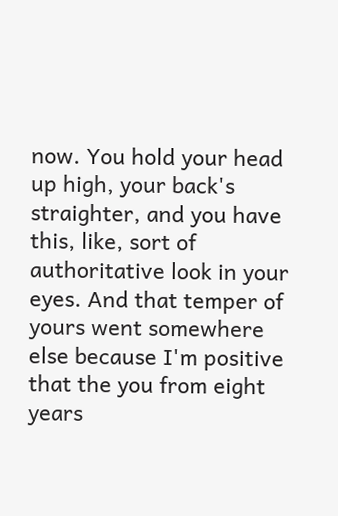now. You hold your head up high, your back's straighter, and you have this, like, sort of authoritative look in your eyes. And that temper of yours went somewhere else because I'm positive that the you from eight years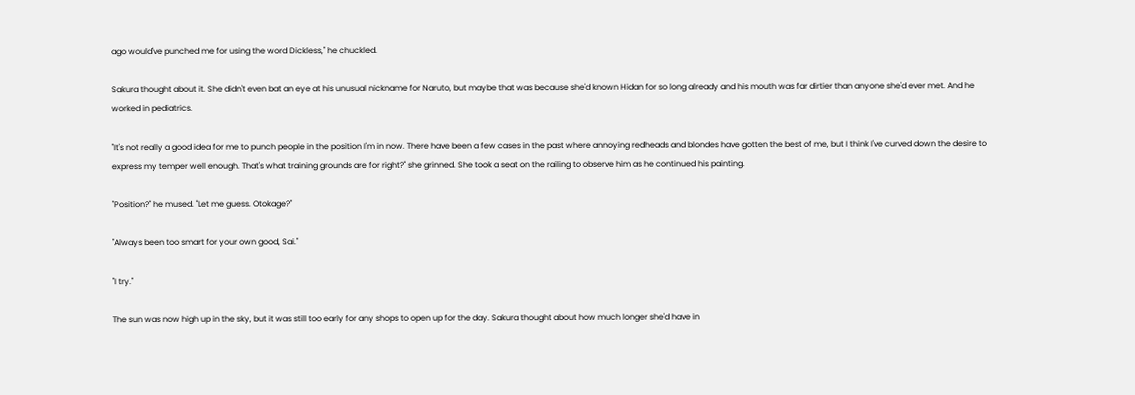ago would've punched me for using the word Dickless," he chuckled.

Sakura thought about it. She didn't even bat an eye at his unusual nickname for Naruto, but maybe that was because she'd known Hidan for so long already and his mouth was far dirtier than anyone she'd ever met. And he worked in pediatrics.

"It's not really a good idea for me to punch people in the position I'm in now. There have been a few cases in the past where annoying redheads and blondes have gotten the best of me, but I think I've curved down the desire to express my temper well enough. That's what training grounds are for right?" she grinned. She took a seat on the railing to observe him as he continued his painting.

"Position?" he mused. "Let me guess. Otokage?"

"Always been too smart for your own good, Sai."

"I try."

The sun was now high up in the sky, but it was still too early for any shops to open up for the day. Sakura thought about how much longer she'd have in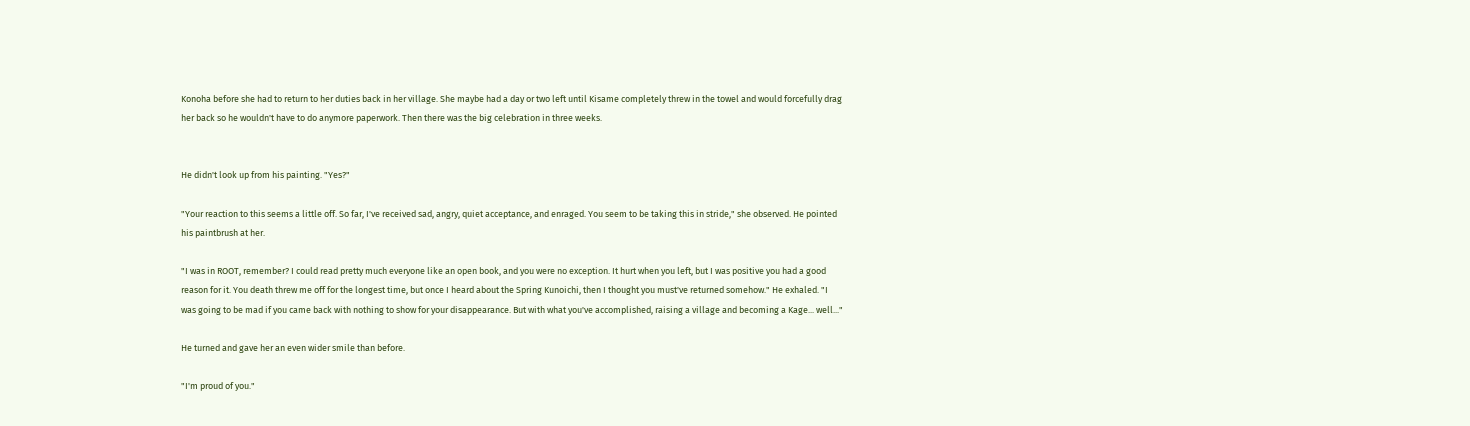Konoha before she had to return to her duties back in her village. She maybe had a day or two left until Kisame completely threw in the towel and would forcefully drag her back so he wouldn't have to do anymore paperwork. Then there was the big celebration in three weeks.


He didn't look up from his painting. "Yes?"

"Your reaction to this seems a little off. So far, I've received sad, angry, quiet acceptance, and enraged. You seem to be taking this in stride," she observed. He pointed his paintbrush at her.

"I was in ROOT, remember? I could read pretty much everyone like an open book, and you were no exception. It hurt when you left, but I was positive you had a good reason for it. You death threw me off for the longest time, but once I heard about the Spring Kunoichi, then I thought you must've returned somehow." He exhaled. "I was going to be mad if you came back with nothing to show for your disappearance. But with what you've accomplished, raising a village and becoming a Kage... well..."

He turned and gave her an even wider smile than before.

"I'm proud of you."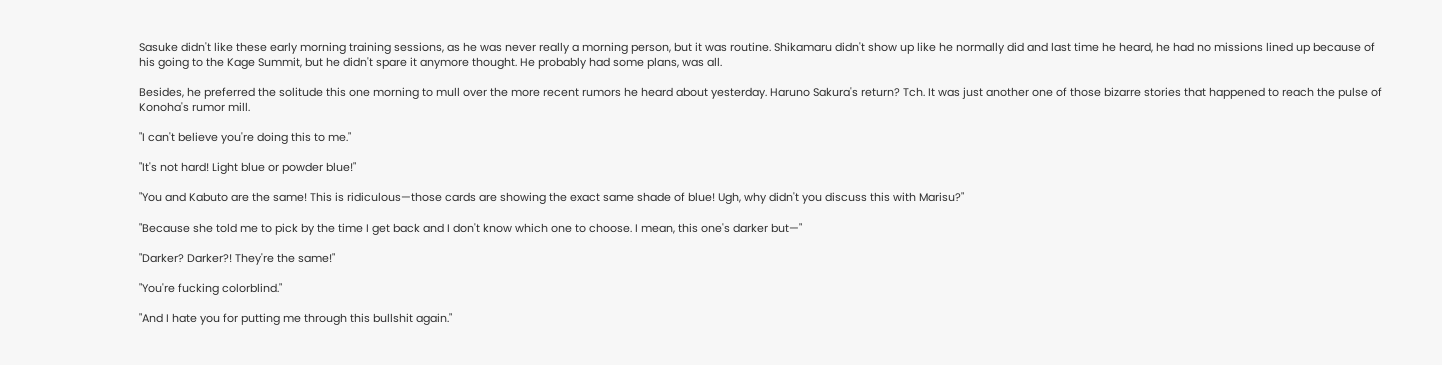Sasuke didn't like these early morning training sessions, as he was never really a morning person, but it was routine. Shikamaru didn't show up like he normally did and last time he heard, he had no missions lined up because of his going to the Kage Summit, but he didn't spare it anymore thought. He probably had some plans, was all.

Besides, he preferred the solitude this one morning to mull over the more recent rumors he heard about yesterday. Haruno Sakura's return? Tch. It was just another one of those bizarre stories that happened to reach the pulse of Konoha's rumor mill.

"I can't believe you're doing this to me."

"It's not hard! Light blue or powder blue!"

"You and Kabuto are the same! This is ridiculous—those cards are showing the exact same shade of blue! Ugh, why didn't you discuss this with Marisu?"

"Because she told me to pick by the time I get back and I don't know which one to choose. I mean, this one's darker but—"

"Darker? Darker?! They're the same!"

"You're fucking colorblind."

"And I hate you for putting me through this bullshit again."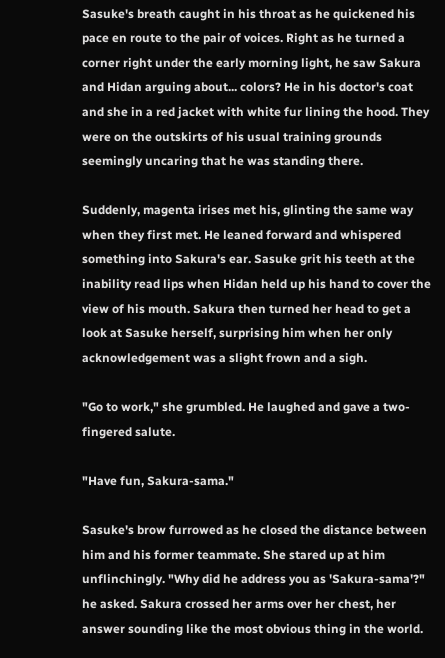Sasuke's breath caught in his throat as he quickened his pace en route to the pair of voices. Right as he turned a corner right under the early morning light, he saw Sakura and Hidan arguing about... colors? He in his doctor's coat and she in a red jacket with white fur lining the hood. They were on the outskirts of his usual training grounds seemingly uncaring that he was standing there.

Suddenly, magenta irises met his, glinting the same way when they first met. He leaned forward and whispered something into Sakura's ear. Sasuke grit his teeth at the inability read lips when Hidan held up his hand to cover the view of his mouth. Sakura then turned her head to get a look at Sasuke herself, surprising him when her only acknowledgement was a slight frown and a sigh.

"Go to work," she grumbled. He laughed and gave a two-fingered salute.

"Have fun, Sakura-sama."

Sasuke's brow furrowed as he closed the distance between him and his former teammate. She stared up at him unflinchingly. "Why did he address you as 'Sakura-sama'?" he asked. Sakura crossed her arms over her chest, her answer sounding like the most obvious thing in the world.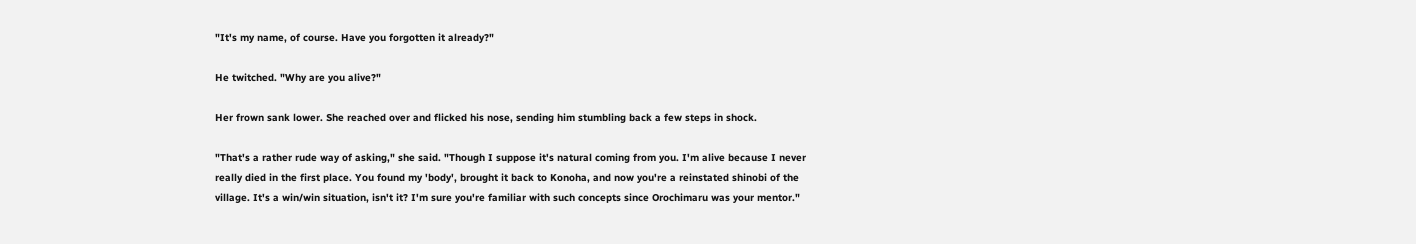"It's my name, of course. Have you forgotten it already?"

He twitched. "Why are you alive?"

Her frown sank lower. She reached over and flicked his nose, sending him stumbling back a few steps in shock.

"That's a rather rude way of asking," she said. "Though I suppose it's natural coming from you. I'm alive because I never really died in the first place. You found my 'body', brought it back to Konoha, and now you're a reinstated shinobi of the village. It's a win/win situation, isn't it? I'm sure you're familiar with such concepts since Orochimaru was your mentor."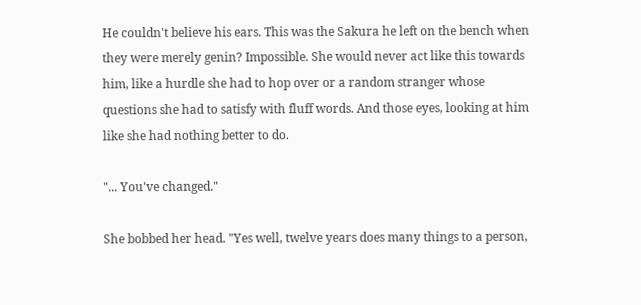He couldn't believe his ears. This was the Sakura he left on the bench when they were merely genin? Impossible. She would never act like this towards him, like a hurdle she had to hop over or a random stranger whose questions she had to satisfy with fluff words. And those eyes, looking at him like she had nothing better to do.

"... You've changed."

She bobbed her head. "Yes well, twelve years does many things to a person,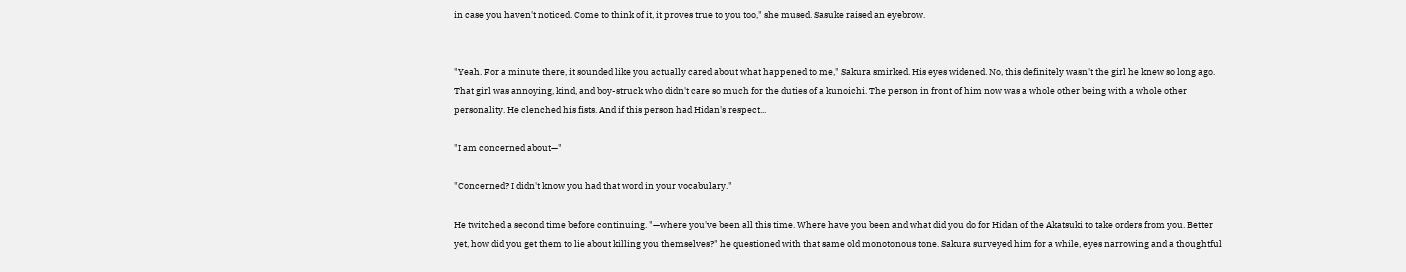in case you haven't noticed. Come to think of it, it proves true to you too," she mused. Sasuke raised an eyebrow.


"Yeah. For a minute there, it sounded like you actually cared about what happened to me," Sakura smirked. His eyes widened. No, this definitely wasn't the girl he knew so long ago. That girl was annoying, kind, and boy-struck who didn't care so much for the duties of a kunoichi. The person in front of him now was a whole other being with a whole other personality. He clenched his fists. And if this person had Hidan's respect...

"I am concerned about—"

"Concerned? I didn't know you had that word in your vocabulary."

He twitched a second time before continuing. "—where you've been all this time. Where have you been and what did you do for Hidan of the Akatsuki to take orders from you. Better yet, how did you get them to lie about killing you themselves?" he questioned with that same old monotonous tone. Sakura surveyed him for a while, eyes narrowing and a thoughtful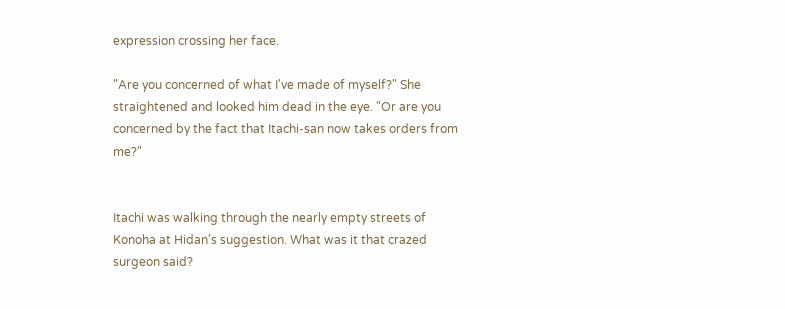expression crossing her face.

"Are you concerned of what I've made of myself?" She straightened and looked him dead in the eye. "Or are you concerned by the fact that Itachi-san now takes orders from me?"


Itachi was walking through the nearly empty streets of Konoha at Hidan's suggestion. What was it that crazed surgeon said?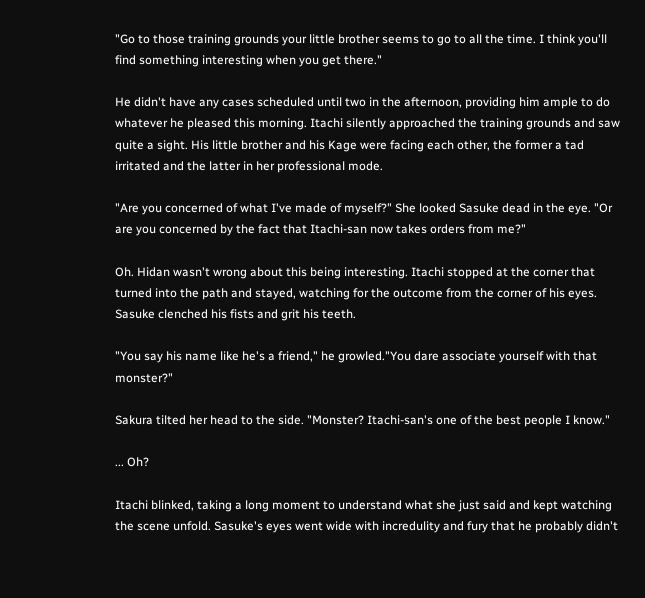"Go to those training grounds your little brother seems to go to all the time. I think you'll find something interesting when you get there."

He didn't have any cases scheduled until two in the afternoon, providing him ample to do whatever he pleased this morning. Itachi silently approached the training grounds and saw quite a sight. His little brother and his Kage were facing each other, the former a tad irritated and the latter in her professional mode.

"Are you concerned of what I've made of myself?" She looked Sasuke dead in the eye. "Or are you concerned by the fact that Itachi-san now takes orders from me?"

Oh. Hidan wasn't wrong about this being interesting. Itachi stopped at the corner that turned into the path and stayed, watching for the outcome from the corner of his eyes. Sasuke clenched his fists and grit his teeth.

"You say his name like he's a friend," he growled."You dare associate yourself with that monster?"

Sakura tilted her head to the side. "Monster? Itachi-san's one of the best people I know."

... Oh?

Itachi blinked, taking a long moment to understand what she just said and kept watching the scene unfold. Sasuke's eyes went wide with incredulity and fury that he probably didn't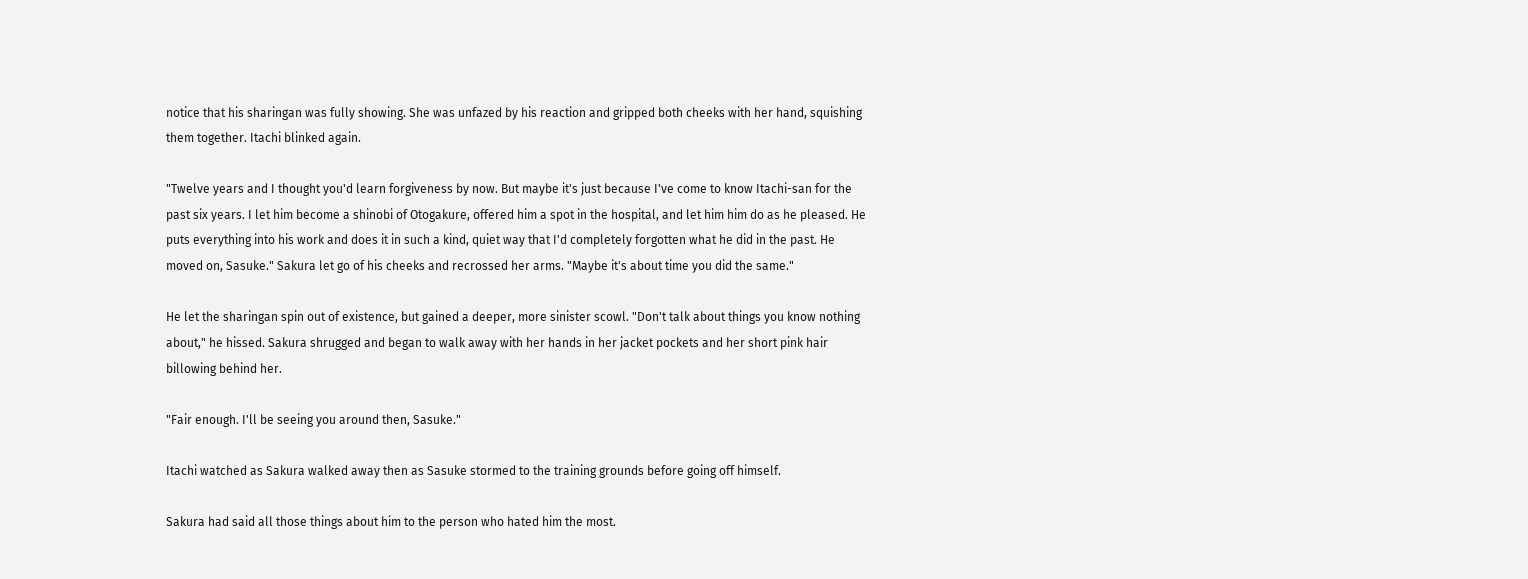notice that his sharingan was fully showing. She was unfazed by his reaction and gripped both cheeks with her hand, squishing them together. Itachi blinked again.

"Twelve years and I thought you'd learn forgiveness by now. But maybe it's just because I've come to know Itachi-san for the past six years. I let him become a shinobi of Otogakure, offered him a spot in the hospital, and let him him do as he pleased. He puts everything into his work and does it in such a kind, quiet way that I'd completely forgotten what he did in the past. He moved on, Sasuke." Sakura let go of his cheeks and recrossed her arms. "Maybe it's about time you did the same."

He let the sharingan spin out of existence, but gained a deeper, more sinister scowl. "Don't talk about things you know nothing about," he hissed. Sakura shrugged and began to walk away with her hands in her jacket pockets and her short pink hair billowing behind her.

"Fair enough. I'll be seeing you around then, Sasuke."

Itachi watched as Sakura walked away then as Sasuke stormed to the training grounds before going off himself.

Sakura had said all those things about him to the person who hated him the most.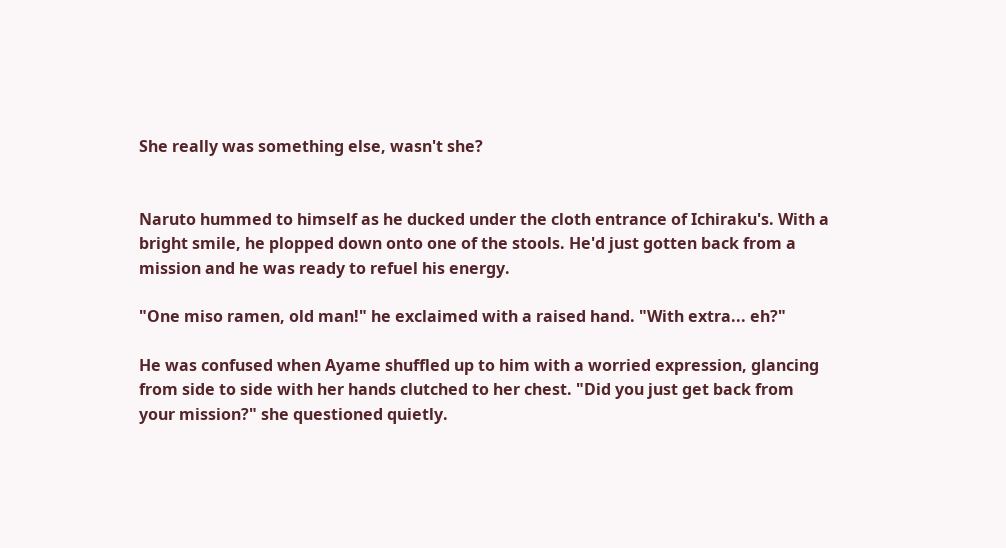She really was something else, wasn't she?


Naruto hummed to himself as he ducked under the cloth entrance of Ichiraku's. With a bright smile, he plopped down onto one of the stools. He'd just gotten back from a mission and he was ready to refuel his energy.

"One miso ramen, old man!" he exclaimed with a raised hand. "With extra... eh?"

He was confused when Ayame shuffled up to him with a worried expression, glancing from side to side with her hands clutched to her chest. "Did you just get back from your mission?" she questioned quietly.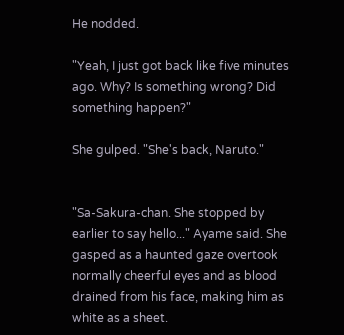He nodded.

"Yeah, I just got back like five minutes ago. Why? Is something wrong? Did something happen?"

She gulped. "She's back, Naruto."


"Sa-Sakura-chan. She stopped by earlier to say hello..." Ayame said. She gasped as a haunted gaze overtook normally cheerful eyes and as blood drained from his face, making him as white as a sheet.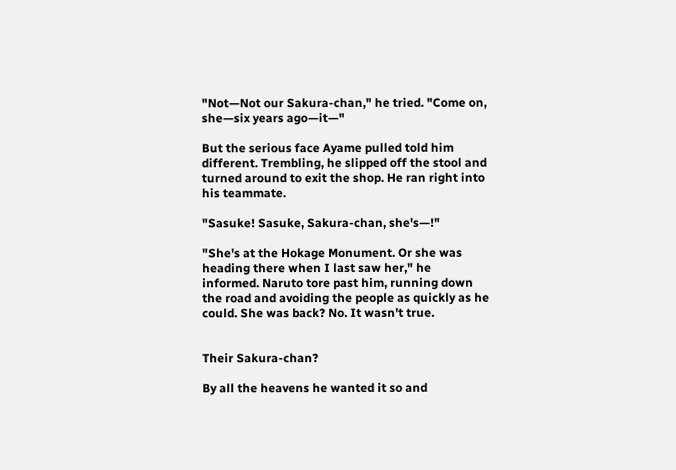"Not—Not our Sakura-chan," he tried. "Come on, she—six years ago—it—"

But the serious face Ayame pulled told him different. Trembling, he slipped off the stool and turned around to exit the shop. He ran right into his teammate.

"Sasuke! Sasuke, Sakura-chan, she's—!"

"She's at the Hokage Monument. Or she was heading there when I last saw her," he informed. Naruto tore past him, running down the road and avoiding the people as quickly as he could. She was back? No. It wasn't true.


Their Sakura-chan?

By all the heavens he wanted it so and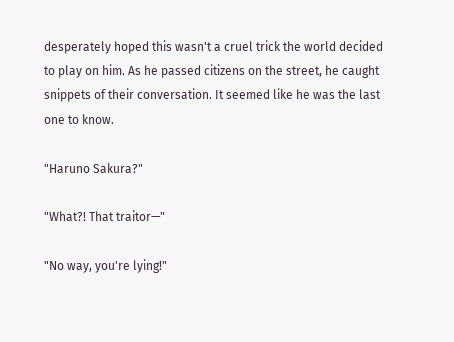desperately hoped this wasn't a cruel trick the world decided to play on him. As he passed citizens on the street, he caught snippets of their conversation. It seemed like he was the last one to know.

"Haruno Sakura?"

"What?! That traitor—"

"No way, you're lying!"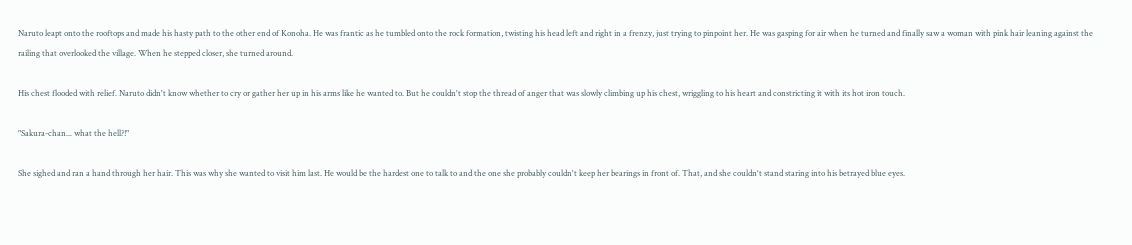Naruto leapt onto the rooftops and made his hasty path to the other end of Konoha. He was frantic as he tumbled onto the rock formation, twisting his head left and right in a frenzy, just trying to pinpoint her. He was gasping for air when he turned and finally saw a woman with pink hair leaning against the railing that overlooked the village. When he stepped closer, she turned around.

His chest flooded with relief. Naruto didn't know whether to cry or gather her up in his arms like he wanted to. But he couldn't stop the thread of anger that was slowly climbing up his chest, wriggling to his heart and constricting it with its hot iron touch.

"Sakura-chan... what the hell?!"

She sighed and ran a hand through her hair. This was why she wanted to visit him last. He would be the hardest one to talk to and the one she probably couldn't keep her bearings in front of. That, and she couldn't stand staring into his betrayed blue eyes.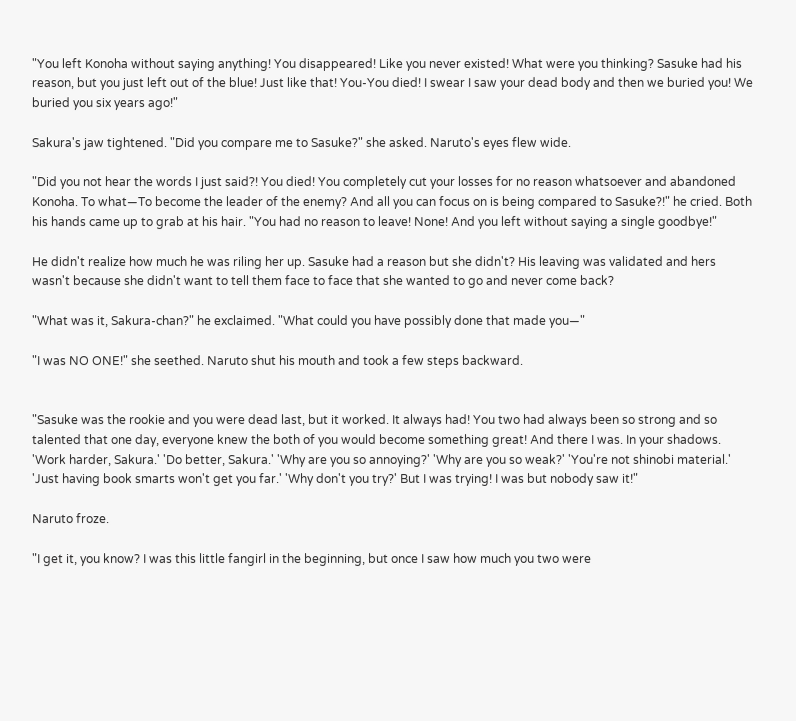"You left Konoha without saying anything! You disappeared! Like you never existed! What were you thinking? Sasuke had his reason, but you just left out of the blue! Just like that! You-You died! I swear I saw your dead body and then we buried you! We buried you six years ago!"

Sakura's jaw tightened. "Did you compare me to Sasuke?" she asked. Naruto's eyes flew wide.

"Did you not hear the words I just said?! You died! You completely cut your losses for no reason whatsoever and abandoned Konoha. To what—To become the leader of the enemy? And all you can focus on is being compared to Sasuke?!" he cried. Both his hands came up to grab at his hair. "You had no reason to leave! None! And you left without saying a single goodbye!"

He didn't realize how much he was riling her up. Sasuke had a reason but she didn't? His leaving was validated and hers wasn't because she didn't want to tell them face to face that she wanted to go and never come back?

"What was it, Sakura-chan?" he exclaimed. "What could you have possibly done that made you—"

"I was NO ONE!" she seethed. Naruto shut his mouth and took a few steps backward.


"Sasuke was the rookie and you were dead last, but it worked. It always had! You two had always been so strong and so talented that one day, everyone knew the both of you would become something great! And there I was. In your shadows. 'Work harder, Sakura.' 'Do better, Sakura.' 'Why are you so annoying?' 'Why are you so weak?' 'You're not shinobi material.' 'Just having book smarts won't get you far.' 'Why don't you try?' But I was trying! I was but nobody saw it!"

Naruto froze.

"I get it, you know? I was this little fangirl in the beginning, but once I saw how much you two were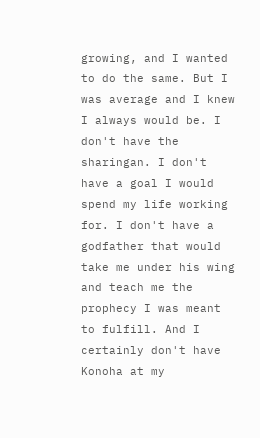growing, and I wanted to do the same. But I was average and I knew I always would be. I don't have the sharingan. I don't have a goal I would spend my life working for. I don't have a godfather that would take me under his wing and teach me the prophecy I was meant to fulfill. And I certainly don't have Konoha at my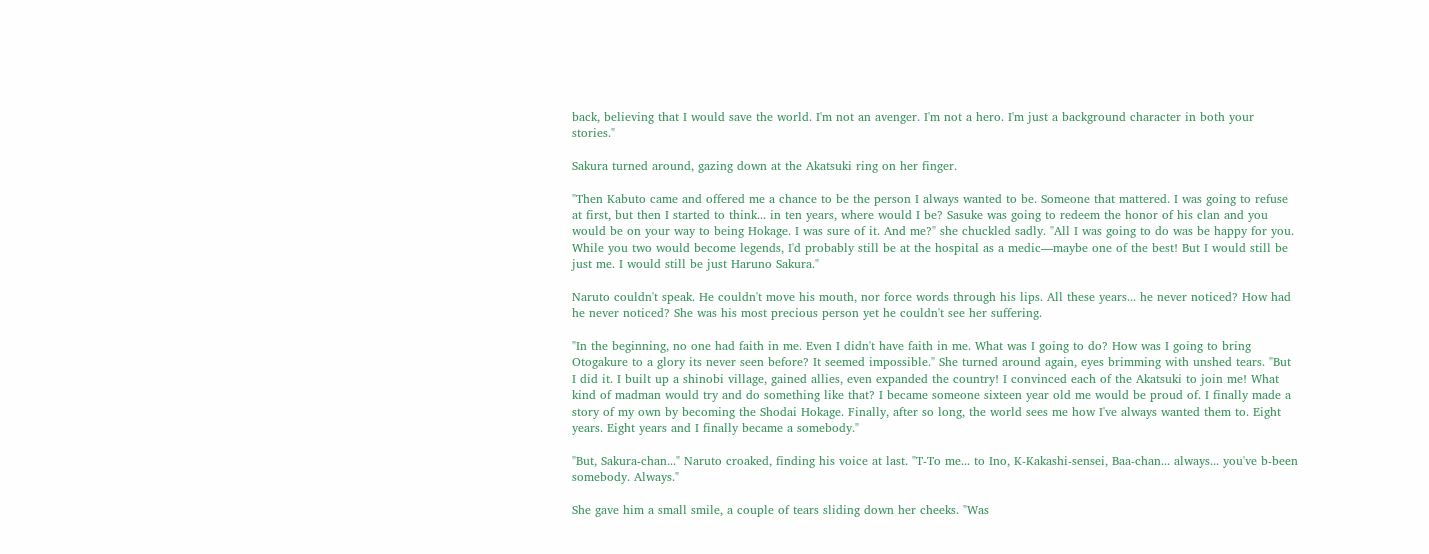back, believing that I would save the world. I'm not an avenger. I'm not a hero. I'm just a background character in both your stories."

Sakura turned around, gazing down at the Akatsuki ring on her finger.

"Then Kabuto came and offered me a chance to be the person I always wanted to be. Someone that mattered. I was going to refuse at first, but then I started to think... in ten years, where would I be? Sasuke was going to redeem the honor of his clan and you would be on your way to being Hokage. I was sure of it. And me?" she chuckled sadly. "All I was going to do was be happy for you. While you two would become legends, I'd probably still be at the hospital as a medic—maybe one of the best! But I would still be just me. I would still be just Haruno Sakura."

Naruto couldn't speak. He couldn't move his mouth, nor force words through his lips. All these years... he never noticed? How had he never noticed? She was his most precious person yet he couldn't see her suffering.

"In the beginning, no one had faith in me. Even I didn't have faith in me. What was I going to do? How was I going to bring Otogakure to a glory its never seen before? It seemed impossible." She turned around again, eyes brimming with unshed tears. "But I did it. I built up a shinobi village, gained allies, even expanded the country! I convinced each of the Akatsuki to join me! What kind of madman would try and do something like that? I became someone sixteen year old me would be proud of. I finally made a story of my own by becoming the Shodai Hokage. Finally, after so long, the world sees me how I've always wanted them to. Eight years. Eight years and I finally became a somebody."

"But, Sakura-chan..." Naruto croaked, finding his voice at last. "T-To me... to Ino, K-Kakashi-sensei, Baa-chan... always... you've b-been somebody. Always."

She gave him a small smile, a couple of tears sliding down her cheeks. "Was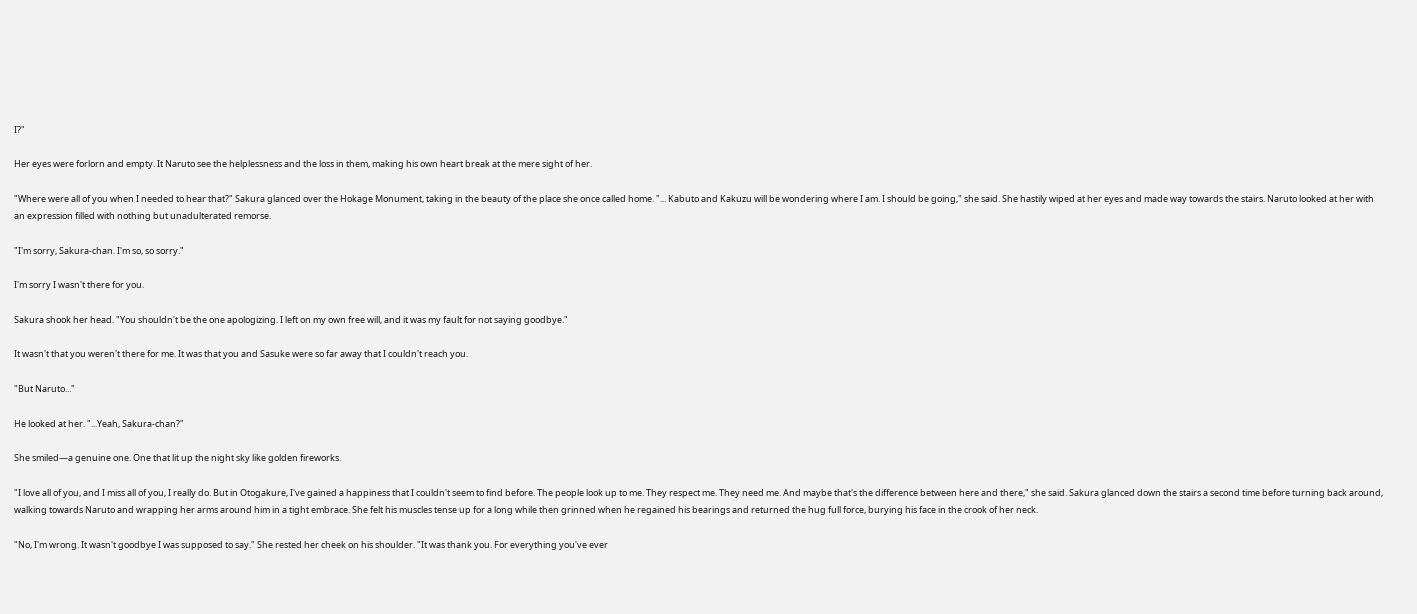I?"

Her eyes were forlorn and empty. It Naruto see the helplessness and the loss in them, making his own heart break at the mere sight of her.

"Where were all of you when I needed to hear that?" Sakura glanced over the Hokage Monument, taking in the beauty of the place she once called home. "... Kabuto and Kakuzu will be wondering where I am. I should be going," she said. She hastily wiped at her eyes and made way towards the stairs. Naruto looked at her with an expression filled with nothing but unadulterated remorse.

"I'm sorry, Sakura-chan. I'm so, so sorry."

I'm sorry I wasn't there for you.

Sakura shook her head. "You shouldn't be the one apologizing. I left on my own free will, and it was my fault for not saying goodbye."

It wasn't that you weren't there for me. It was that you and Sasuke were so far away that I couldn't reach you.

"But Naruto..."

He looked at her. "...Yeah, Sakura-chan?"

She smiled—a genuine one. One that lit up the night sky like golden fireworks.

"I love all of you, and I miss all of you, I really do. But in Otogakure, I've gained a happiness that I couldn't seem to find before. The people look up to me. They respect me. They need me. And maybe that's the difference between here and there," she said. Sakura glanced down the stairs a second time before turning back around, walking towards Naruto and wrapping her arms around him in a tight embrace. She felt his muscles tense up for a long while then grinned when he regained his bearings and returned the hug full force, burying his face in the crook of her neck.

"No, I'm wrong. It wasn't goodbye I was supposed to say." She rested her cheek on his shoulder. "It was thank you. For everything you've ever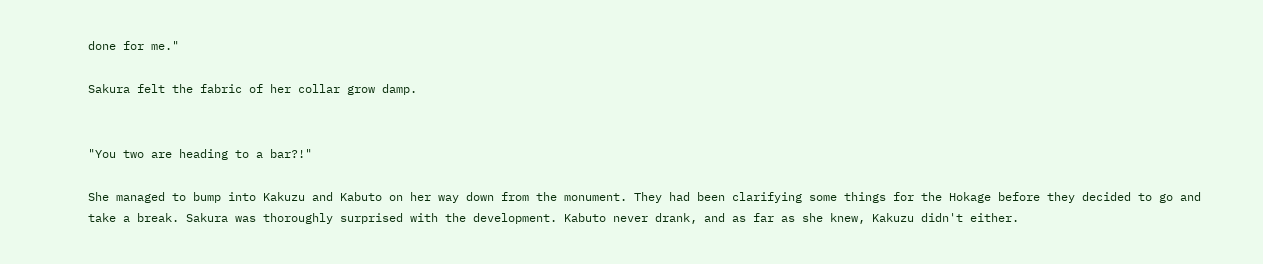done for me."

Sakura felt the fabric of her collar grow damp.


"You two are heading to a bar?!"

She managed to bump into Kakuzu and Kabuto on her way down from the monument. They had been clarifying some things for the Hokage before they decided to go and take a break. Sakura was thoroughly surprised with the development. Kabuto never drank, and as far as she knew, Kakuzu didn't either.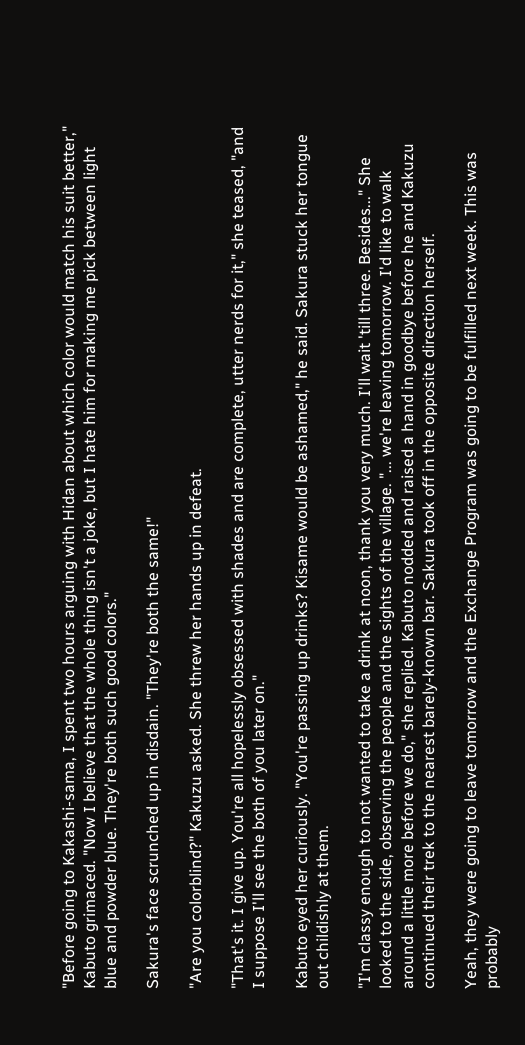"Before going to Kakashi-sama, I spent two hours arguing with Hidan about which color would match his suit better," Kabuto grimaced. "Now I believe that the whole thing isn't a joke, but I hate him for making me pick between light blue and powder blue. They're both such good colors."

Sakura's face scrunched up in disdain. "They're both the same!"

"Are you colorblind?" Kakuzu asked. She threw her hands up in defeat.

"That's it. I give up. You're all hopelessly obsessed with shades and are complete, utter nerds for it," she teased, "and I suppose I'll see the both of you later on."

Kabuto eyed her curiously. "You're passing up drinks? Kisame would be ashamed," he said. Sakura stuck her tongue out childishly at them.

"I'm classy enough to not wanted to take a drink at noon, thank you very much. I'll wait 'till three. Besides..." She looked to the side, observing the people and the sights of the village. "... we're leaving tomorrow. I'd like to walk around a little more before we do," she replied. Kabuto nodded and raised a hand in goodbye before he and Kakuzu continued their trek to the nearest barely-known bar. Sakura took off in the opposite direction herself.

Yeah, they were going to leave tomorrow and the Exchange Program was going to be fulfilled next week. This was probably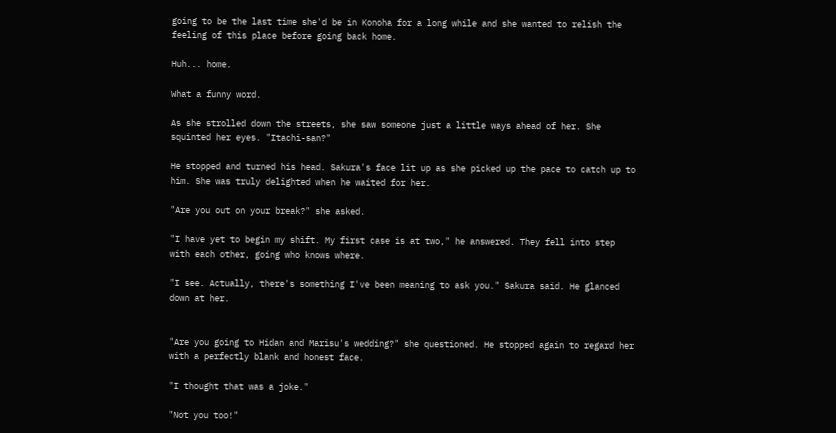going to be the last time she'd be in Konoha for a long while and she wanted to relish the feeling of this place before going back home.

Huh... home.

What a funny word.

As she strolled down the streets, she saw someone just a little ways ahead of her. She squinted her eyes. "Itachi-san?"

He stopped and turned his head. Sakura's face lit up as she picked up the pace to catch up to him. She was truly delighted when he waited for her.

"Are you out on your break?" she asked.

"I have yet to begin my shift. My first case is at two," he answered. They fell into step with each other, going who knows where.

"I see. Actually, there's something I've been meaning to ask you." Sakura said. He glanced down at her.


"Are you going to Hidan and Marisu's wedding?" she questioned. He stopped again to regard her with a perfectly blank and honest face.

"I thought that was a joke."

"Not you too!"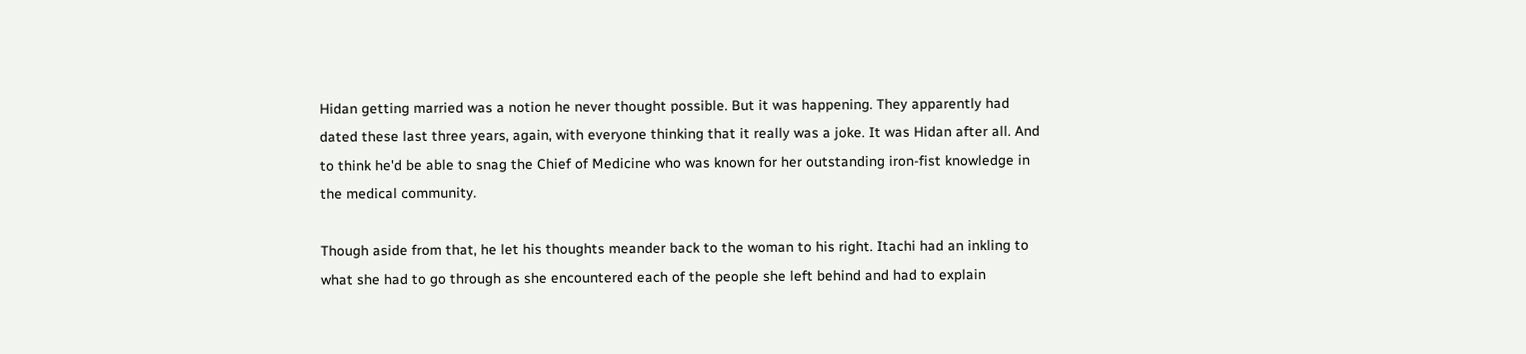Hidan getting married was a notion he never thought possible. But it was happening. They apparently had dated these last three years, again, with everyone thinking that it really was a joke. It was Hidan after all. And to think he'd be able to snag the Chief of Medicine who was known for her outstanding iron-fist knowledge in the medical community.

Though aside from that, he let his thoughts meander back to the woman to his right. Itachi had an inkling to what she had to go through as she encountered each of the people she left behind and had to explain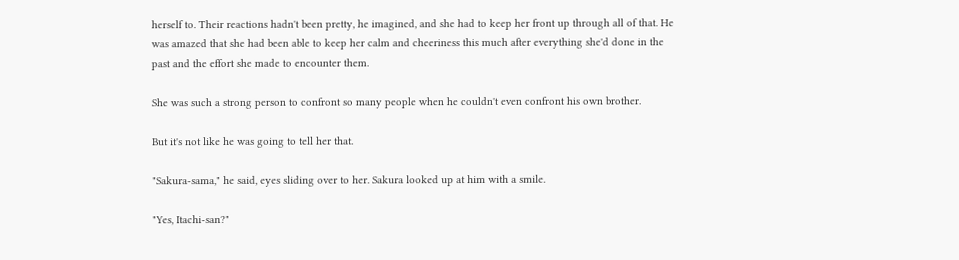herself to. Their reactions hadn't been pretty, he imagined, and she had to keep her front up through all of that. He was amazed that she had been able to keep her calm and cheeriness this much after everything she'd done in the past and the effort she made to encounter them.

She was such a strong person to confront so many people when he couldn't even confront his own brother.

But it's not like he was going to tell her that.

"Sakura-sama," he said, eyes sliding over to her. Sakura looked up at him with a smile.

"Yes, Itachi-san?"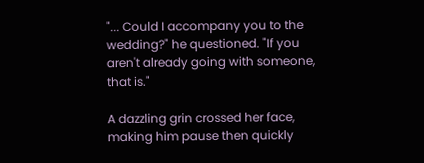"... Could I accompany you to the wedding?" he questioned. "If you aren't already going with someone, that is."

A dazzling grin crossed her face, making him pause then quickly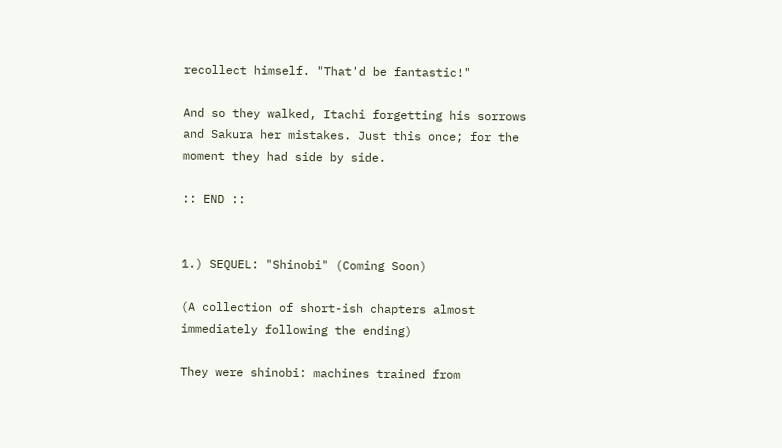recollect himself. "That'd be fantastic!"

And so they walked, Itachi forgetting his sorrows and Sakura her mistakes. Just this once; for the moment they had side by side.

:: END ::


1.) SEQUEL: "Shinobi" (Coming Soon)

(A collection of short-ish chapters almost immediately following the ending)

They were shinobi: machines trained from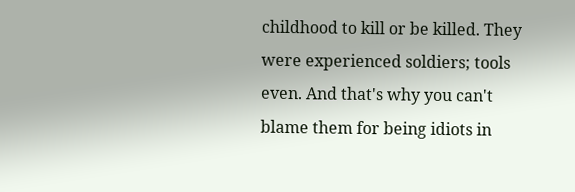childhood to kill or be killed. They were experienced soldiers; tools even. And that's why you can't blame them for being idiots in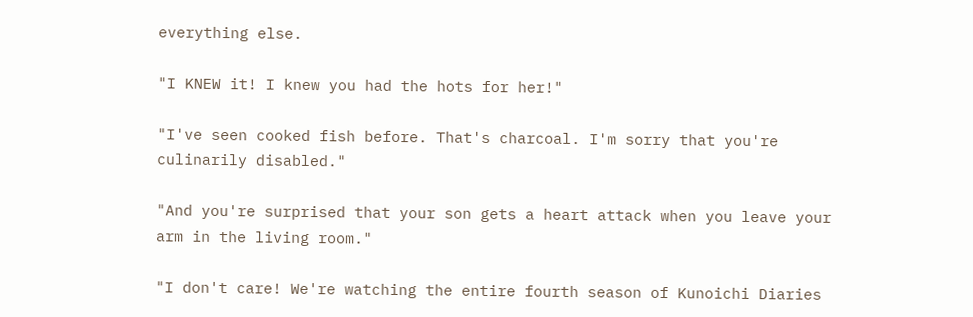everything else.

"I KNEW it! I knew you had the hots for her!"

"I've seen cooked fish before. That's charcoal. I'm sorry that you're culinarily disabled."

"And you're surprised that your son gets a heart attack when you leave your arm in the living room."

"I don't care! We're watching the entire fourth season of Kunoichi Diaries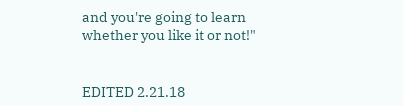and you're going to learn whether you like it or not!"


EDITED 2.21.18